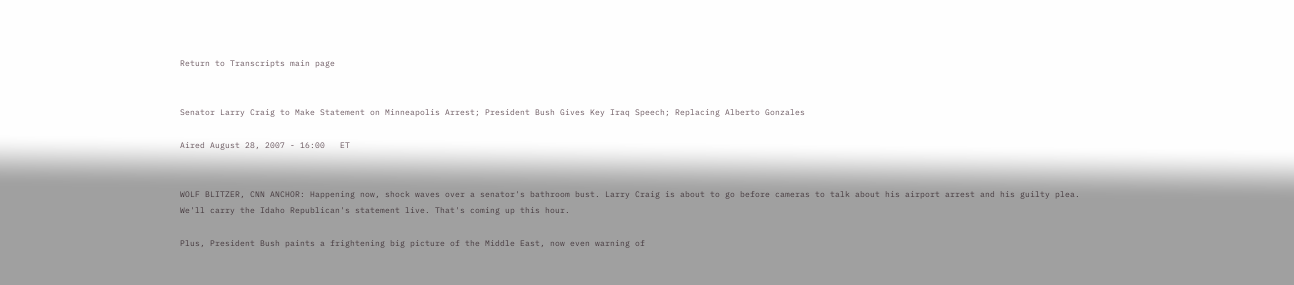Return to Transcripts main page


Senator Larry Craig to Make Statement on Minneapolis Arrest; President Bush Gives Key Iraq Speech; Replacing Alberto Gonzales

Aired August 28, 2007 - 16:00   ET


WOLF BLITZER, CNN ANCHOR: Happening now, shock waves over a senator's bathroom bust. Larry Craig is about to go before cameras to talk about his airport arrest and his guilty plea.
We'll carry the Idaho Republican's statement live. That's coming up this hour.

Plus, President Bush paints a frightening big picture of the Middle East, now even warning of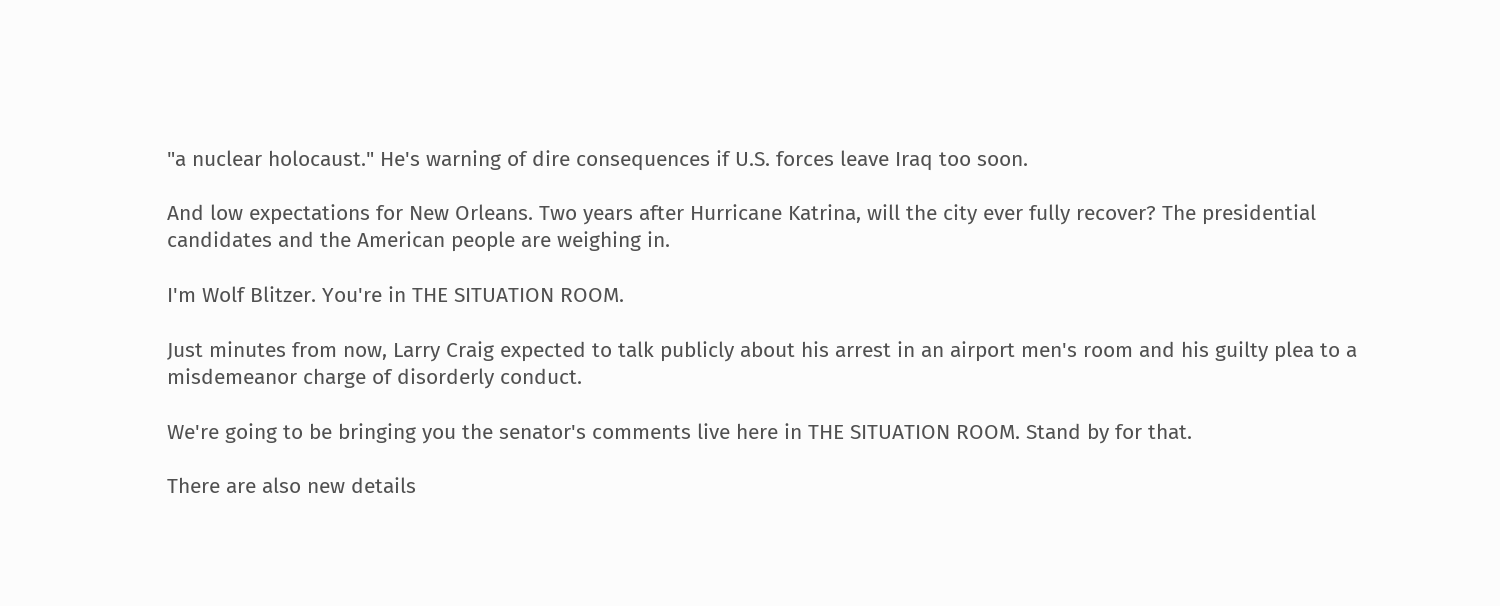"a nuclear holocaust." He's warning of dire consequences if U.S. forces leave Iraq too soon.

And low expectations for New Orleans. Two years after Hurricane Katrina, will the city ever fully recover? The presidential candidates and the American people are weighing in.

I'm Wolf Blitzer. You're in THE SITUATION ROOM.

Just minutes from now, Larry Craig expected to talk publicly about his arrest in an airport men's room and his guilty plea to a misdemeanor charge of disorderly conduct.

We're going to be bringing you the senator's comments live here in THE SITUATION ROOM. Stand by for that.

There are also new details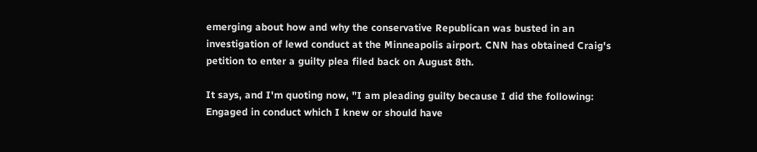emerging about how and why the conservative Republican was busted in an investigation of lewd conduct at the Minneapolis airport. CNN has obtained Craig's petition to enter a guilty plea filed back on August 8th.

It says, and I'm quoting now, "I am pleading guilty because I did the following: Engaged in conduct which I knew or should have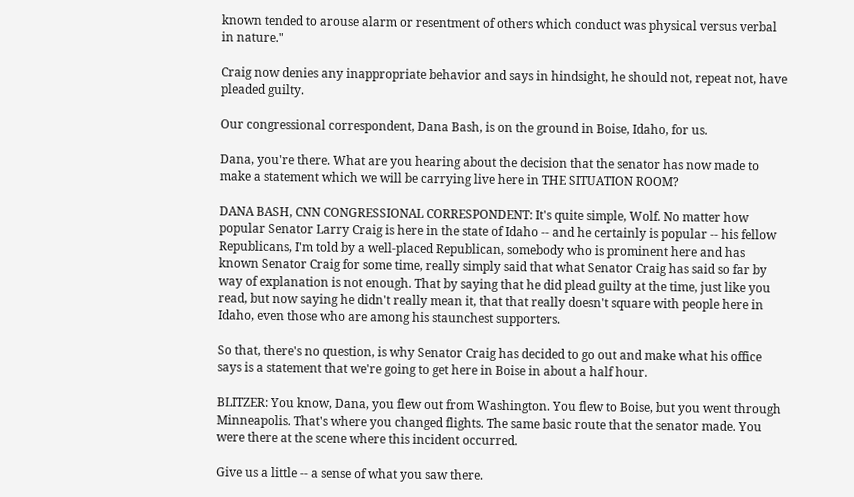known tended to arouse alarm or resentment of others which conduct was physical versus verbal in nature."

Craig now denies any inappropriate behavior and says in hindsight, he should not, repeat not, have pleaded guilty.

Our congressional correspondent, Dana Bash, is on the ground in Boise, Idaho, for us.

Dana, you're there. What are you hearing about the decision that the senator has now made to make a statement which we will be carrying live here in THE SITUATION ROOM?

DANA BASH, CNN CONGRESSIONAL CORRESPONDENT: It's quite simple, Wolf. No matter how popular Senator Larry Craig is here in the state of Idaho -- and he certainly is popular -- his fellow Republicans, I'm told by a well-placed Republican, somebody who is prominent here and has known Senator Craig for some time, really simply said that what Senator Craig has said so far by way of explanation is not enough. That by saying that he did plead guilty at the time, just like you read, but now saying he didn't really mean it, that that really doesn't square with people here in Idaho, even those who are among his staunchest supporters.

So that, there's no question, is why Senator Craig has decided to go out and make what his office says is a statement that we're going to get here in Boise in about a half hour.

BLITZER: You know, Dana, you flew out from Washington. You flew to Boise, but you went through Minneapolis. That's where you changed flights. The same basic route that the senator made. You were there at the scene where this incident occurred.

Give us a little -- a sense of what you saw there.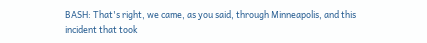BASH: That's right, we came, as you said, through Minneapolis, and this incident that took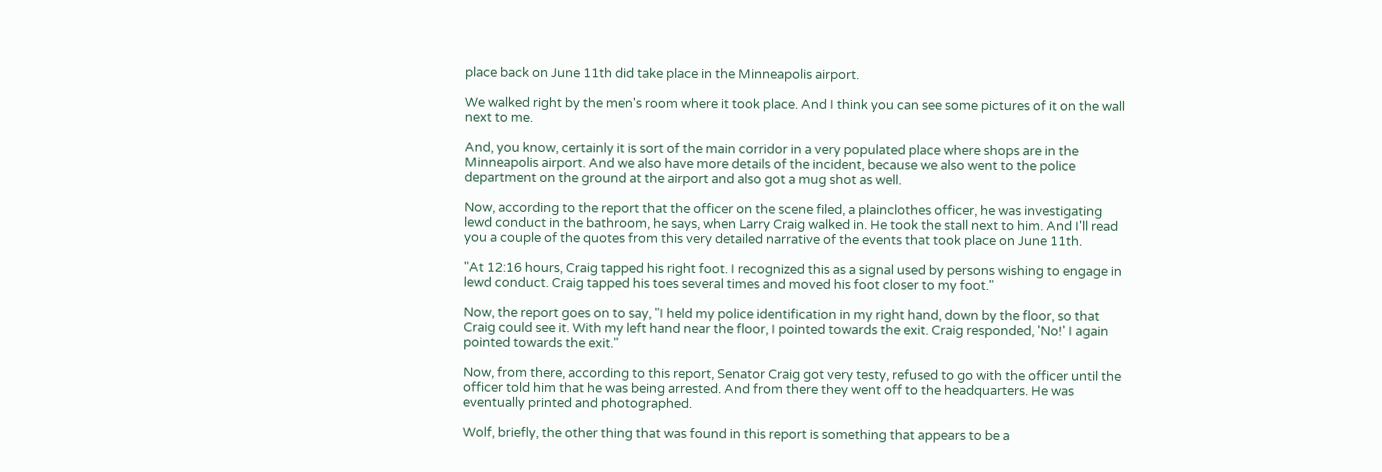place back on June 11th did take place in the Minneapolis airport.

We walked right by the men's room where it took place. And I think you can see some pictures of it on the wall next to me.

And, you know, certainly it is sort of the main corridor in a very populated place where shops are in the Minneapolis airport. And we also have more details of the incident, because we also went to the police department on the ground at the airport and also got a mug shot as well.

Now, according to the report that the officer on the scene filed, a plainclothes officer, he was investigating lewd conduct in the bathroom, he says, when Larry Craig walked in. He took the stall next to him. And I'll read you a couple of the quotes from this very detailed narrative of the events that took place on June 11th.

"At 12:16 hours, Craig tapped his right foot. I recognized this as a signal used by persons wishing to engage in lewd conduct. Craig tapped his toes several times and moved his foot closer to my foot."

Now, the report goes on to say, "I held my police identification in my right hand, down by the floor, so that Craig could see it. With my left hand near the floor, I pointed towards the exit. Craig responded, 'No!' I again pointed towards the exit."

Now, from there, according to this report, Senator Craig got very testy, refused to go with the officer until the officer told him that he was being arrested. And from there they went off to the headquarters. He was eventually printed and photographed.

Wolf, briefly, the other thing that was found in this report is something that appears to be a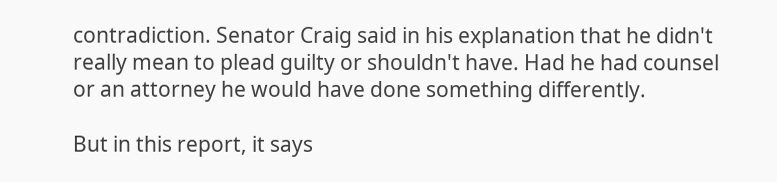contradiction. Senator Craig said in his explanation that he didn't really mean to plead guilty or shouldn't have. Had he had counsel or an attorney he would have done something differently.

But in this report, it says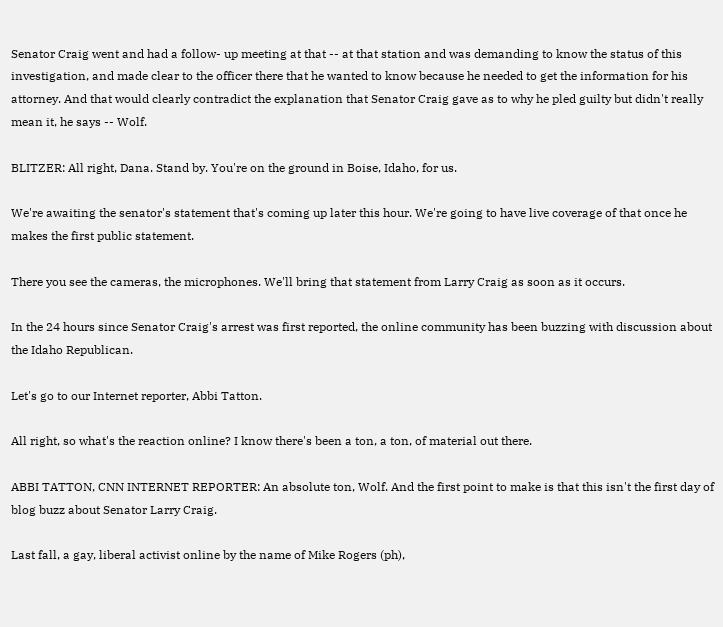Senator Craig went and had a follow- up meeting at that -- at that station and was demanding to know the status of this investigation, and made clear to the officer there that he wanted to know because he needed to get the information for his attorney. And that would clearly contradict the explanation that Senator Craig gave as to why he pled guilty but didn't really mean it, he says -- Wolf.

BLITZER: All right, Dana. Stand by. You're on the ground in Boise, Idaho, for us.

We're awaiting the senator's statement that's coming up later this hour. We're going to have live coverage of that once he makes the first public statement.

There you see the cameras, the microphones. We'll bring that statement from Larry Craig as soon as it occurs.

In the 24 hours since Senator Craig's arrest was first reported, the online community has been buzzing with discussion about the Idaho Republican.

Let's go to our Internet reporter, Abbi Tatton.

All right, so what's the reaction online? I know there's been a ton, a ton, of material out there.

ABBI TATTON, CNN INTERNET REPORTER: An absolute ton, Wolf. And the first point to make is that this isn't the first day of blog buzz about Senator Larry Craig.

Last fall, a gay, liberal activist online by the name of Mike Rogers (ph),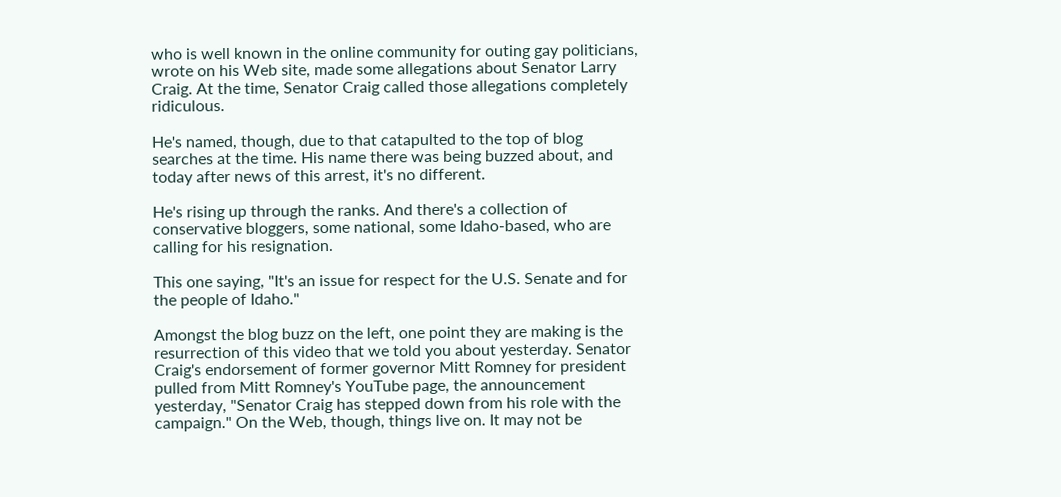who is well known in the online community for outing gay politicians, wrote on his Web site, made some allegations about Senator Larry Craig. At the time, Senator Craig called those allegations completely ridiculous.

He's named, though, due to that catapulted to the top of blog searches at the time. His name there was being buzzed about, and today after news of this arrest, it's no different.

He's rising up through the ranks. And there's a collection of conservative bloggers, some national, some Idaho-based, who are calling for his resignation.

This one saying, "It's an issue for respect for the U.S. Senate and for the people of Idaho."

Amongst the blog buzz on the left, one point they are making is the resurrection of this video that we told you about yesterday. Senator Craig's endorsement of former governor Mitt Romney for president pulled from Mitt Romney's YouTube page, the announcement yesterday, "Senator Craig has stepped down from his role with the campaign." On the Web, though, things live on. It may not be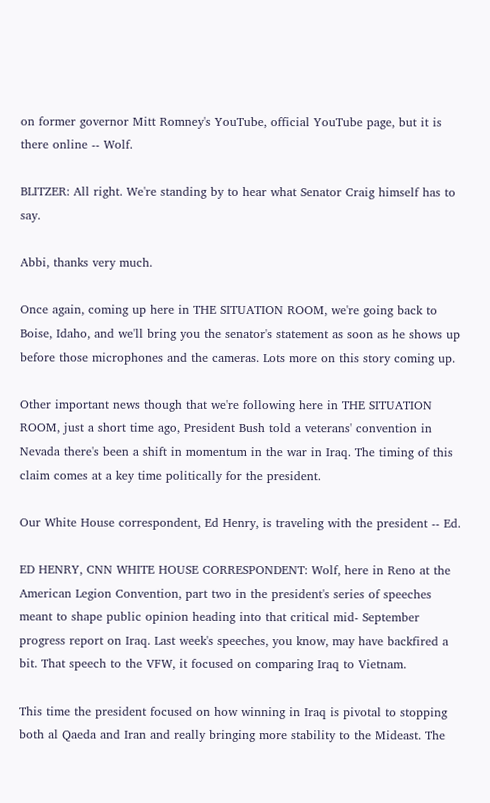on former governor Mitt Romney's YouTube, official YouTube page, but it is there online -- Wolf.

BLITZER: All right. We're standing by to hear what Senator Craig himself has to say.

Abbi, thanks very much.

Once again, coming up here in THE SITUATION ROOM, we're going back to Boise, Idaho, and we'll bring you the senator's statement as soon as he shows up before those microphones and the cameras. Lots more on this story coming up.

Other important news though that we're following here in THE SITUATION ROOM, just a short time ago, President Bush told a veterans' convention in Nevada there's been a shift in momentum in the war in Iraq. The timing of this claim comes at a key time politically for the president.

Our White House correspondent, Ed Henry, is traveling with the president -- Ed.

ED HENRY, CNN WHITE HOUSE CORRESPONDENT: Wolf, here in Reno at the American Legion Convention, part two in the president's series of speeches meant to shape public opinion heading into that critical mid- September progress report on Iraq. Last week's speeches, you know, may have backfired a bit. That speech to the VFW, it focused on comparing Iraq to Vietnam.

This time the president focused on how winning in Iraq is pivotal to stopping both al Qaeda and Iran and really bringing more stability to the Mideast. The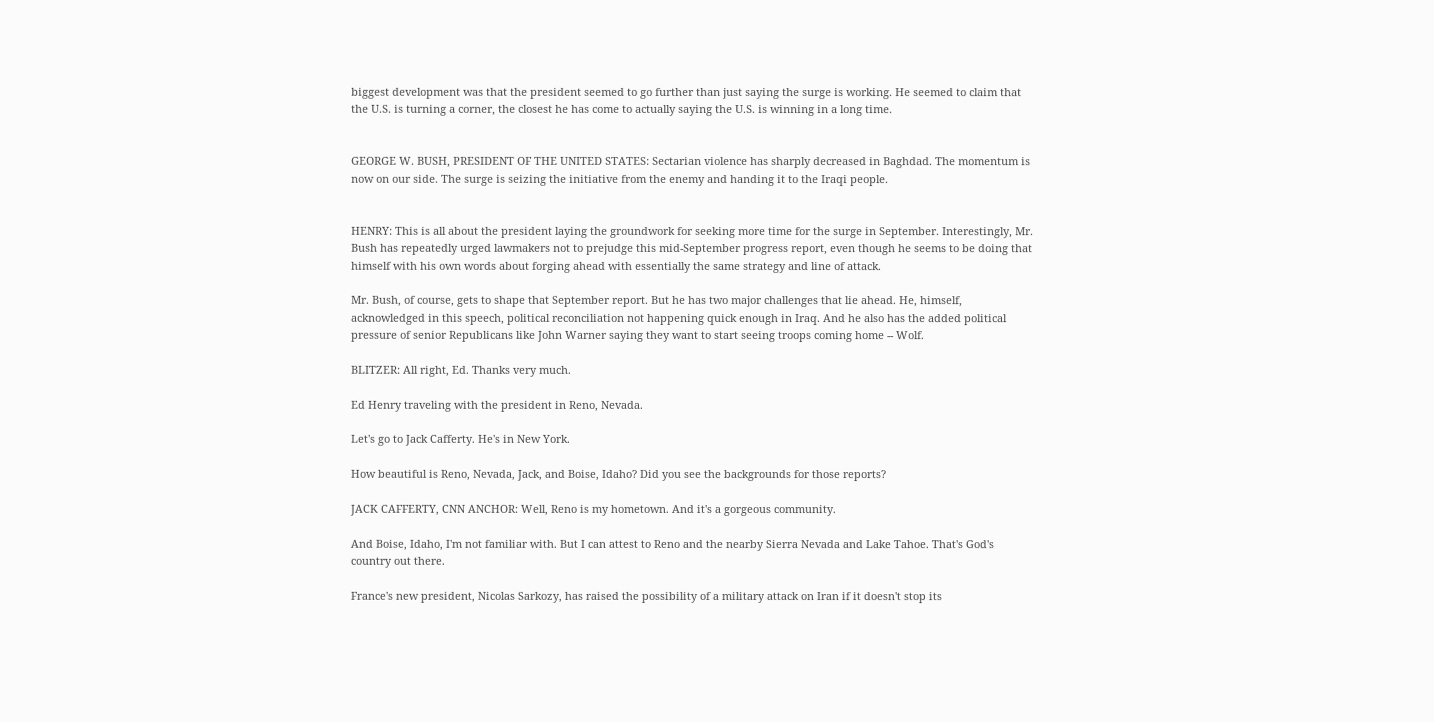biggest development was that the president seemed to go further than just saying the surge is working. He seemed to claim that the U.S. is turning a corner, the closest he has come to actually saying the U.S. is winning in a long time.


GEORGE W. BUSH, PRESIDENT OF THE UNITED STATES: Sectarian violence has sharply decreased in Baghdad. The momentum is now on our side. The surge is seizing the initiative from the enemy and handing it to the Iraqi people.


HENRY: This is all about the president laying the groundwork for seeking more time for the surge in September. Interestingly, Mr. Bush has repeatedly urged lawmakers not to prejudge this mid-September progress report, even though he seems to be doing that himself with his own words about forging ahead with essentially the same strategy and line of attack.

Mr. Bush, of course, gets to shape that September report. But he has two major challenges that lie ahead. He, himself, acknowledged in this speech, political reconciliation not happening quick enough in Iraq. And he also has the added political pressure of senior Republicans like John Warner saying they want to start seeing troops coming home -- Wolf.

BLITZER: All right, Ed. Thanks very much.

Ed Henry traveling with the president in Reno, Nevada.

Let's go to Jack Cafferty. He's in New York.

How beautiful is Reno, Nevada, Jack, and Boise, Idaho? Did you see the backgrounds for those reports?

JACK CAFFERTY, CNN ANCHOR: Well, Reno is my hometown. And it's a gorgeous community.

And Boise, Idaho, I'm not familiar with. But I can attest to Reno and the nearby Sierra Nevada and Lake Tahoe. That's God's country out there.

France's new president, Nicolas Sarkozy, has raised the possibility of a military attack on Iran if it doesn't stop its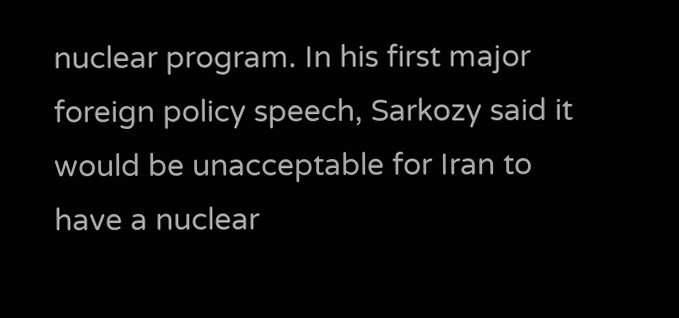nuclear program. In his first major foreign policy speech, Sarkozy said it would be unacceptable for Iran to have a nuclear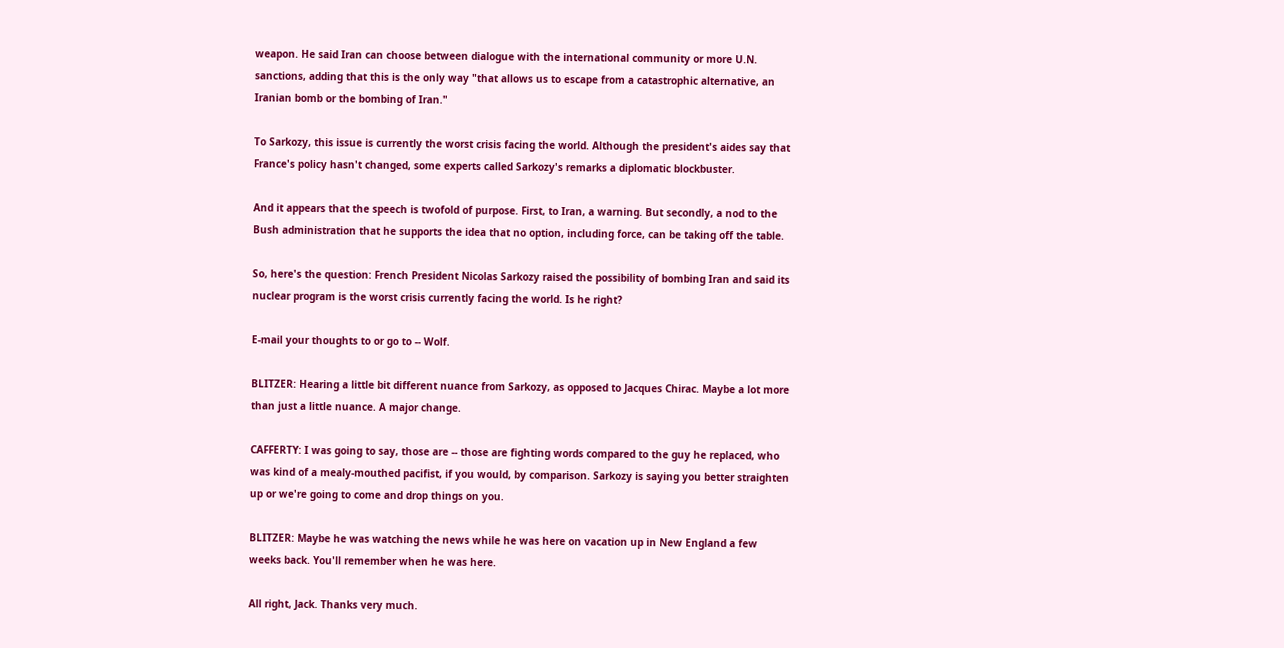weapon. He said Iran can choose between dialogue with the international community or more U.N. sanctions, adding that this is the only way "that allows us to escape from a catastrophic alternative, an Iranian bomb or the bombing of Iran."

To Sarkozy, this issue is currently the worst crisis facing the world. Although the president's aides say that France's policy hasn't changed, some experts called Sarkozy's remarks a diplomatic blockbuster.

And it appears that the speech is twofold of purpose. First, to Iran, a warning. But secondly, a nod to the Bush administration that he supports the idea that no option, including force, can be taking off the table.

So, here's the question: French President Nicolas Sarkozy raised the possibility of bombing Iran and said its nuclear program is the worst crisis currently facing the world. Is he right?

E-mail your thoughts to or go to -- Wolf.

BLITZER: Hearing a little bit different nuance from Sarkozy, as opposed to Jacques Chirac. Maybe a lot more than just a little nuance. A major change.

CAFFERTY: I was going to say, those are -- those are fighting words compared to the guy he replaced, who was kind of a mealy-mouthed pacifist, if you would, by comparison. Sarkozy is saying you better straighten up or we're going to come and drop things on you.

BLITZER: Maybe he was watching the news while he was here on vacation up in New England a few weeks back. You'll remember when he was here.

All right, Jack. Thanks very much.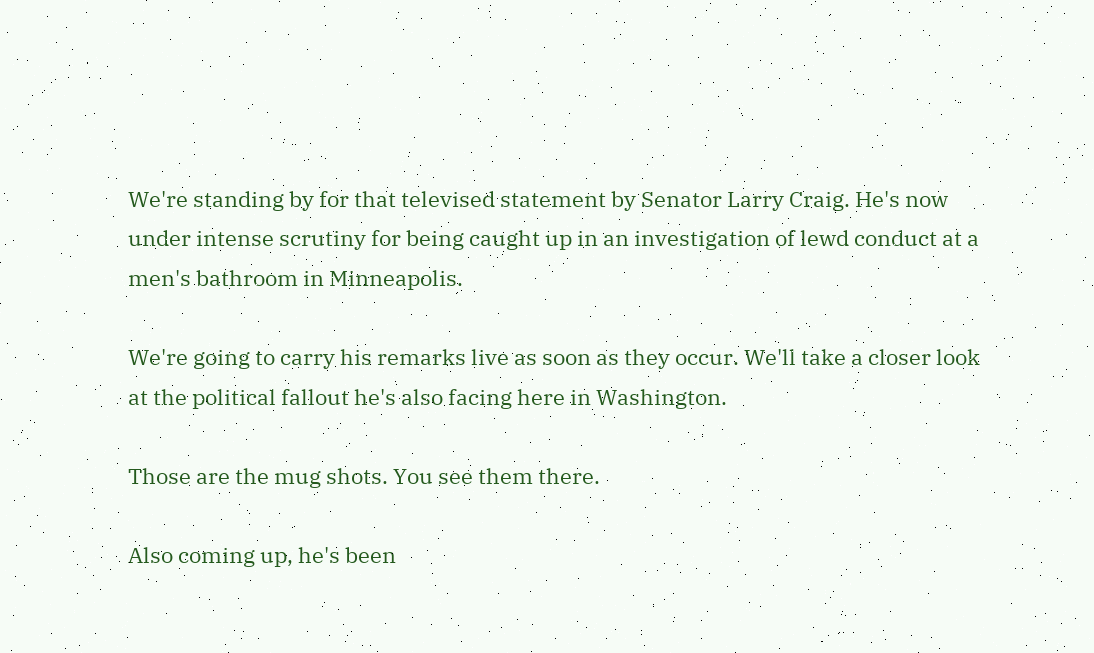We're standing by for that televised statement by Senator Larry Craig. He's now under intense scrutiny for being caught up in an investigation of lewd conduct at a men's bathroom in Minneapolis.

We're going to carry his remarks live as soon as they occur. We'll take a closer look at the political fallout he's also facing here in Washington.

Those are the mug shots. You see them there.

Also coming up, he's been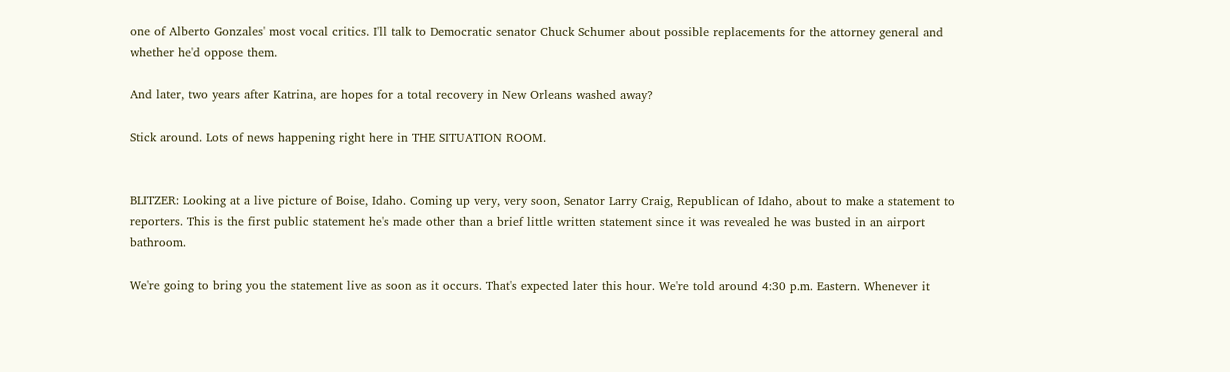one of Alberto Gonzales' most vocal critics. I'll talk to Democratic senator Chuck Schumer about possible replacements for the attorney general and whether he'd oppose them.

And later, two years after Katrina, are hopes for a total recovery in New Orleans washed away?

Stick around. Lots of news happening right here in THE SITUATION ROOM.


BLITZER: Looking at a live picture of Boise, Idaho. Coming up very, very soon, Senator Larry Craig, Republican of Idaho, about to make a statement to reporters. This is the first public statement he's made other than a brief little written statement since it was revealed he was busted in an airport bathroom.

We're going to bring you the statement live as soon as it occurs. That's expected later this hour. We're told around 4:30 p.m. Eastern. Whenever it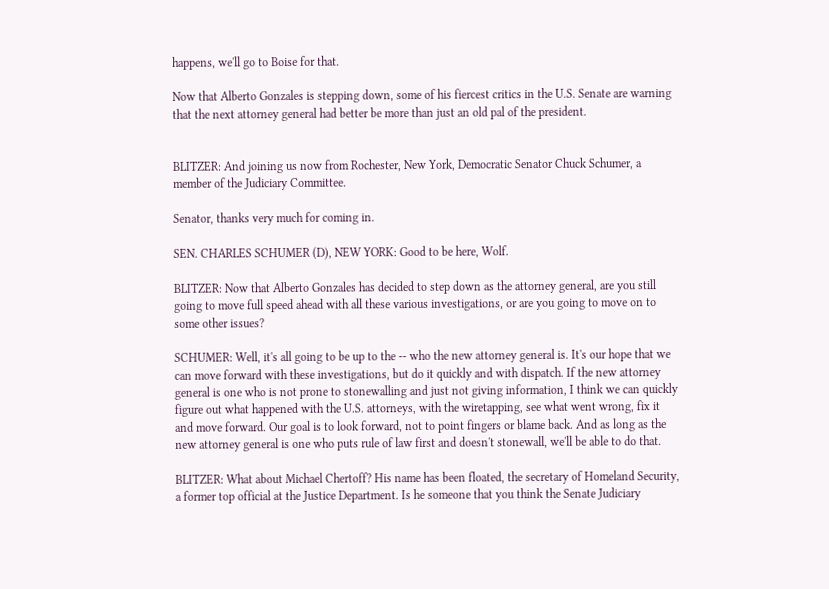happens, we'll go to Boise for that.

Now that Alberto Gonzales is stepping down, some of his fiercest critics in the U.S. Senate are warning that the next attorney general had better be more than just an old pal of the president.


BLITZER: And joining us now from Rochester, New York, Democratic Senator Chuck Schumer, a member of the Judiciary Committee.

Senator, thanks very much for coming in.

SEN. CHARLES SCHUMER (D), NEW YORK: Good to be here, Wolf.

BLITZER: Now that Alberto Gonzales has decided to step down as the attorney general, are you still going to move full speed ahead with all these various investigations, or are you going to move on to some other issues?

SCHUMER: Well, it's all going to be up to the -- who the new attorney general is. It's our hope that we can move forward with these investigations, but do it quickly and with dispatch. If the new attorney general is one who is not prone to stonewalling and just not giving information, I think we can quickly figure out what happened with the U.S. attorneys, with the wiretapping, see what went wrong, fix it and move forward. Our goal is to look forward, not to point fingers or blame back. And as long as the new attorney general is one who puts rule of law first and doesn't stonewall, we'll be able to do that.

BLITZER: What about Michael Chertoff? His name has been floated, the secretary of Homeland Security, a former top official at the Justice Department. Is he someone that you think the Senate Judiciary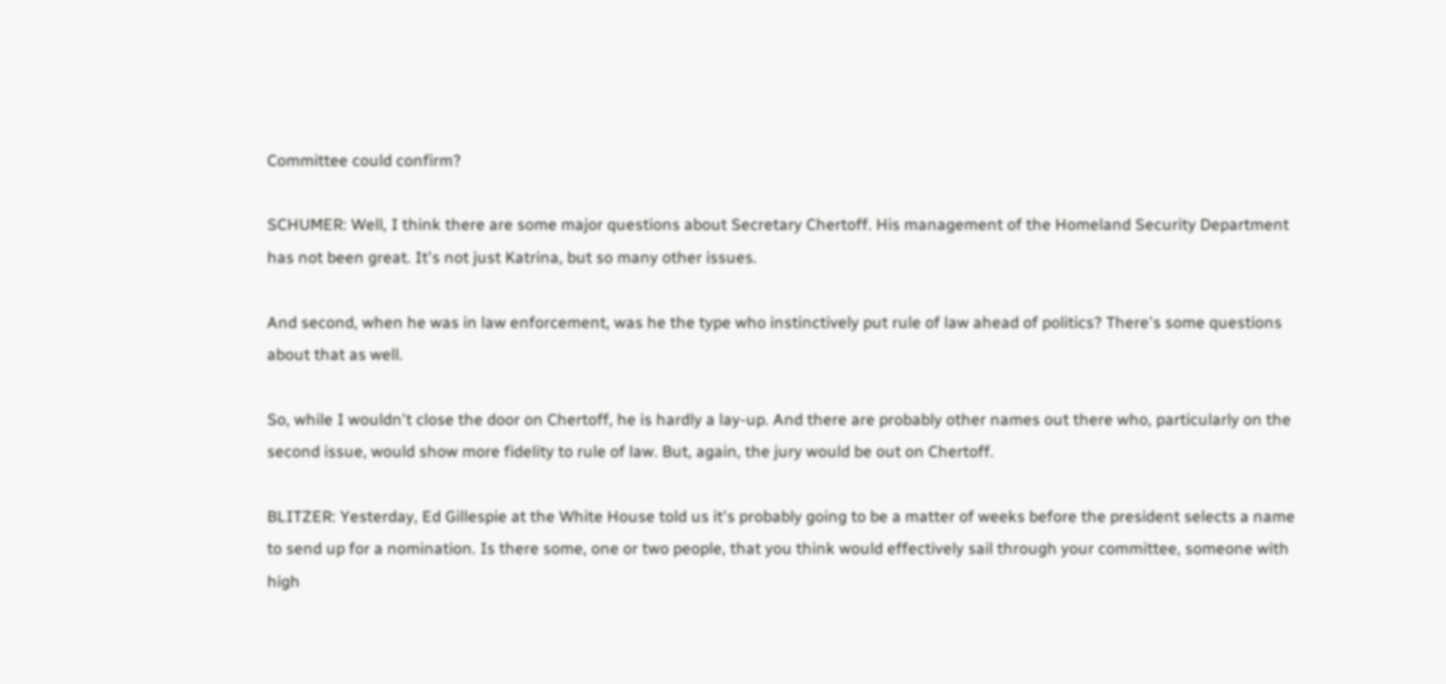Committee could confirm?

SCHUMER: Well, I think there are some major questions about Secretary Chertoff. His management of the Homeland Security Department has not been great. It's not just Katrina, but so many other issues.

And second, when he was in law enforcement, was he the type who instinctively put rule of law ahead of politics? There's some questions about that as well.

So, while I wouldn't close the door on Chertoff, he is hardly a lay-up. And there are probably other names out there who, particularly on the second issue, would show more fidelity to rule of law. But, again, the jury would be out on Chertoff.

BLITZER: Yesterday, Ed Gillespie at the White House told us it's probably going to be a matter of weeks before the president selects a name to send up for a nomination. Is there some, one or two people, that you think would effectively sail through your committee, someone with high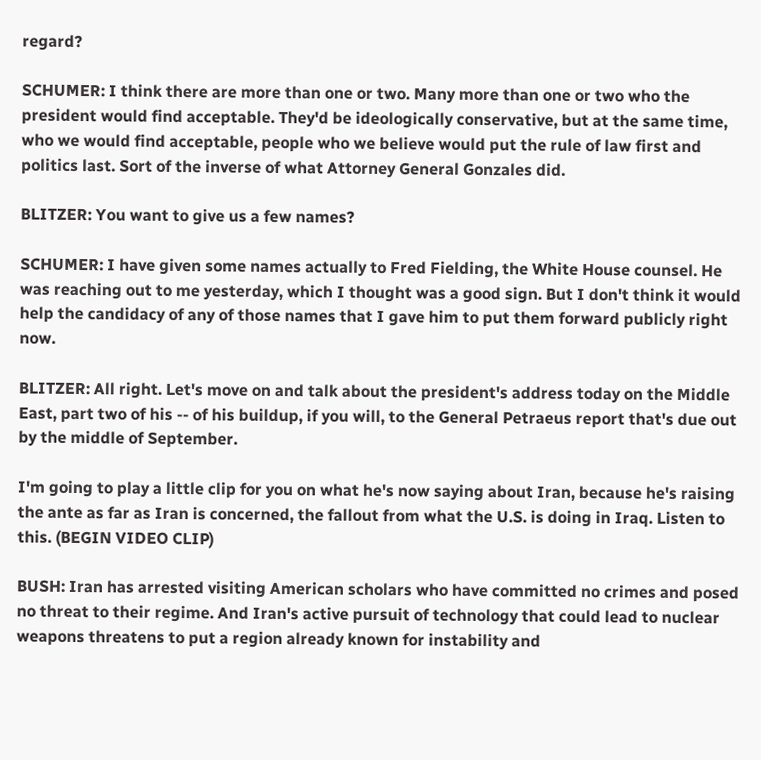regard?

SCHUMER: I think there are more than one or two. Many more than one or two who the president would find acceptable. They'd be ideologically conservative, but at the same time, who we would find acceptable, people who we believe would put the rule of law first and politics last. Sort of the inverse of what Attorney General Gonzales did.

BLITZER: You want to give us a few names?

SCHUMER: I have given some names actually to Fred Fielding, the White House counsel. He was reaching out to me yesterday, which I thought was a good sign. But I don't think it would help the candidacy of any of those names that I gave him to put them forward publicly right now.

BLITZER: All right. Let's move on and talk about the president's address today on the Middle East, part two of his -- of his buildup, if you will, to the General Petraeus report that's due out by the middle of September.

I'm going to play a little clip for you on what he's now saying about Iran, because he's raising the ante as far as Iran is concerned, the fallout from what the U.S. is doing in Iraq. Listen to this. (BEGIN VIDEO CLIP)

BUSH: Iran has arrested visiting American scholars who have committed no crimes and posed no threat to their regime. And Iran's active pursuit of technology that could lead to nuclear weapons threatens to put a region already known for instability and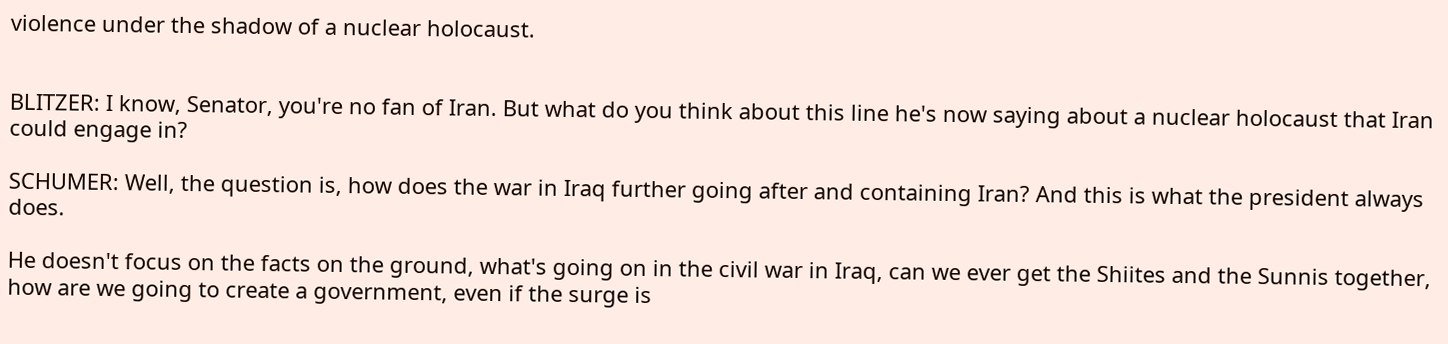violence under the shadow of a nuclear holocaust.


BLITZER: I know, Senator, you're no fan of Iran. But what do you think about this line he's now saying about a nuclear holocaust that Iran could engage in?

SCHUMER: Well, the question is, how does the war in Iraq further going after and containing Iran? And this is what the president always does.

He doesn't focus on the facts on the ground, what's going on in the civil war in Iraq, can we ever get the Shiites and the Sunnis together, how are we going to create a government, even if the surge is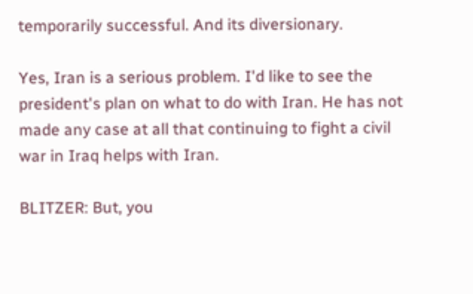temporarily successful. And its diversionary.

Yes, Iran is a serious problem. I'd like to see the president's plan on what to do with Iran. He has not made any case at all that continuing to fight a civil war in Iraq helps with Iran.

BLITZER: But, you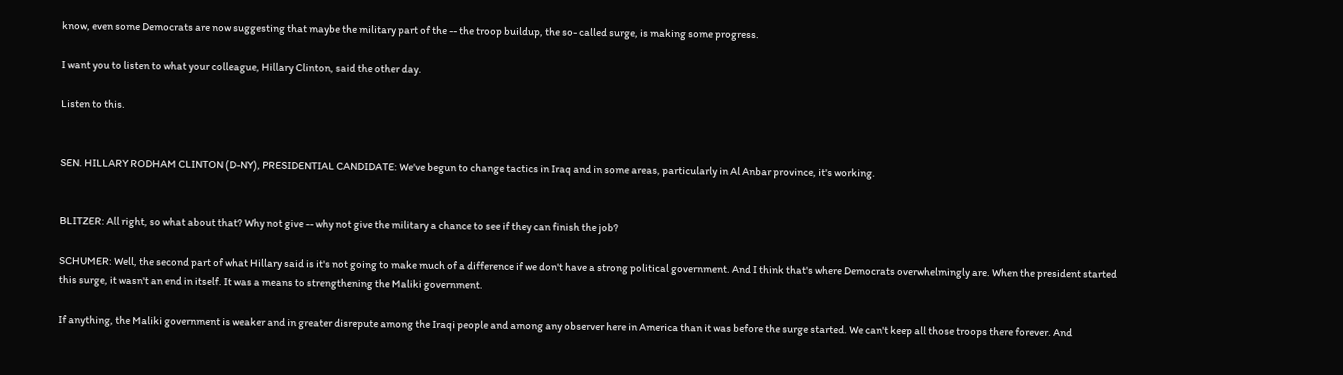know, even some Democrats are now suggesting that maybe the military part of the -- the troop buildup, the so- called surge, is making some progress.

I want you to listen to what your colleague, Hillary Clinton, said the other day.

Listen to this.


SEN. HILLARY RODHAM CLINTON (D-NY), PRESIDENTIAL CANDIDATE: We've begun to change tactics in Iraq and in some areas, particularly in Al Anbar province, it's working.


BLITZER: All right, so what about that? Why not give -- why not give the military a chance to see if they can finish the job?

SCHUMER: Well, the second part of what Hillary said is it's not going to make much of a difference if we don't have a strong political government. And I think that's where Democrats overwhelmingly are. When the president started this surge, it wasn't an end in itself. It was a means to strengthening the Maliki government.

If anything, the Maliki government is weaker and in greater disrepute among the Iraqi people and among any observer here in America than it was before the surge started. We can't keep all those troops there forever. And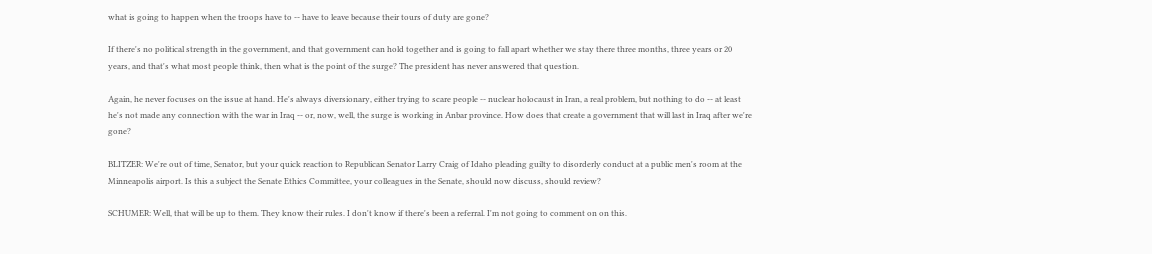what is going to happen when the troops have to -- have to leave because their tours of duty are gone?

If there's no political strength in the government, and that government can hold together and is going to fall apart whether we stay there three months, three years or 20 years, and that's what most people think, then what is the point of the surge? The president has never answered that question.

Again, he never focuses on the issue at hand. He's always diversionary, either trying to scare people -- nuclear holocaust in Iran, a real problem, but nothing to do -- at least he's not made any connection with the war in Iraq -- or, now, well, the surge is working in Anbar province. How does that create a government that will last in Iraq after we're gone?

BLITZER: We're out of time, Senator, but your quick reaction to Republican Senator Larry Craig of Idaho pleading guilty to disorderly conduct at a public men's room at the Minneapolis airport. Is this a subject the Senate Ethics Committee, your colleagues in the Senate, should now discuss, should review?

SCHUMER: Well, that will be up to them. They know their rules. I don't know if there's been a referral. I'm not going to comment on on this.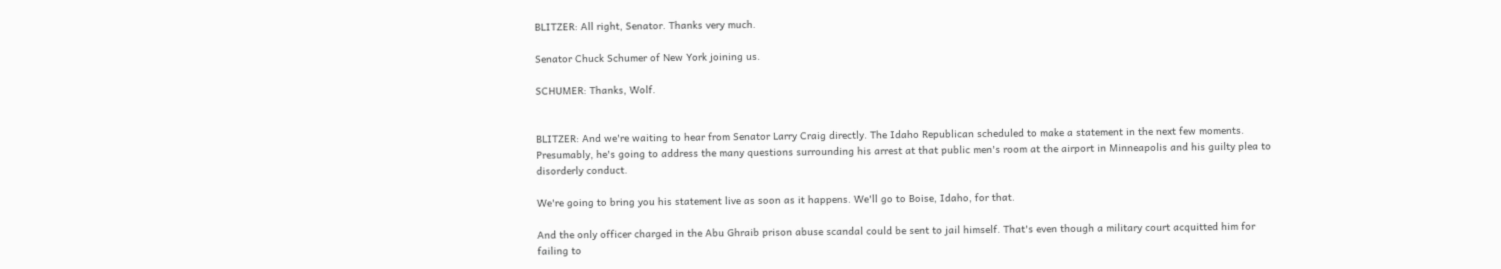BLITZER: All right, Senator. Thanks very much.

Senator Chuck Schumer of New York joining us.

SCHUMER: Thanks, Wolf.


BLITZER: And we're waiting to hear from Senator Larry Craig directly. The Idaho Republican scheduled to make a statement in the next few moments. Presumably, he's going to address the many questions surrounding his arrest at that public men's room at the airport in Minneapolis and his guilty plea to disorderly conduct.

We're going to bring you his statement live as soon as it happens. We'll go to Boise, Idaho, for that.

And the only officer charged in the Abu Ghraib prison abuse scandal could be sent to jail himself. That's even though a military court acquitted him for failing to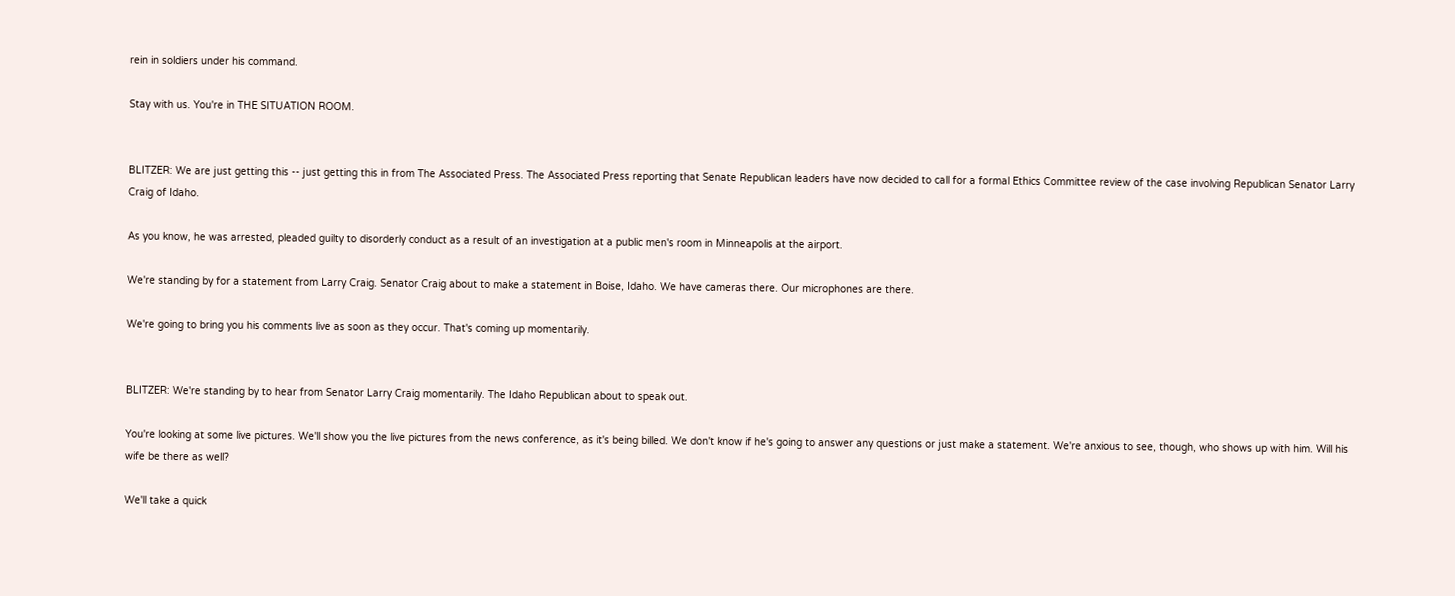rein in soldiers under his command.

Stay with us. You're in THE SITUATION ROOM.


BLITZER: We are just getting this -- just getting this in from The Associated Press. The Associated Press reporting that Senate Republican leaders have now decided to call for a formal Ethics Committee review of the case involving Republican Senator Larry Craig of Idaho.

As you know, he was arrested, pleaded guilty to disorderly conduct as a result of an investigation at a public men's room in Minneapolis at the airport.

We're standing by for a statement from Larry Craig. Senator Craig about to make a statement in Boise, Idaho. We have cameras there. Our microphones are there.

We're going to bring you his comments live as soon as they occur. That's coming up momentarily.


BLITZER: We're standing by to hear from Senator Larry Craig momentarily. The Idaho Republican about to speak out.

You're looking at some live pictures. We'll show you the live pictures from the news conference, as it's being billed. We don't know if he's going to answer any questions or just make a statement. We're anxious to see, though, who shows up with him. Will his wife be there as well?

We'll take a quick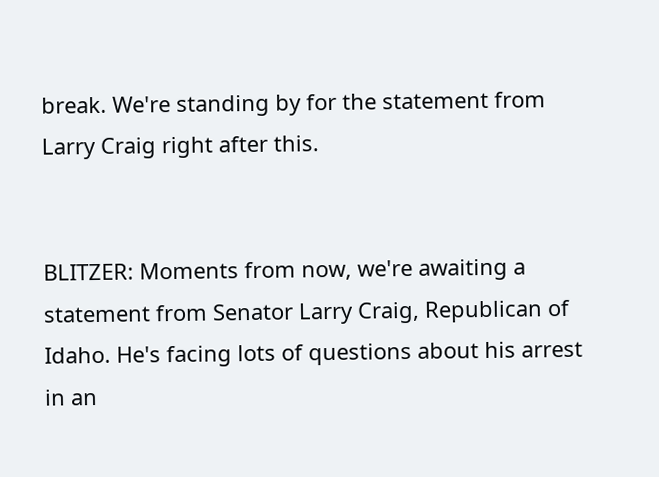break. We're standing by for the statement from Larry Craig right after this.


BLITZER: Moments from now, we're awaiting a statement from Senator Larry Craig, Republican of Idaho. He's facing lots of questions about his arrest in an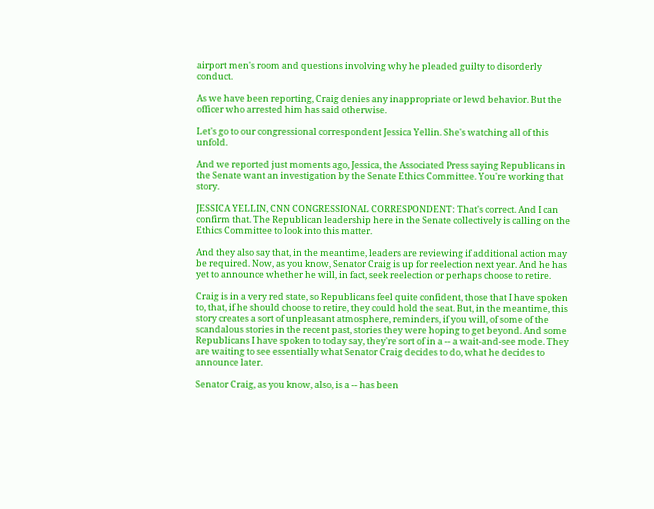airport men's room and questions involving why he pleaded guilty to disorderly conduct.

As we have been reporting, Craig denies any inappropriate or lewd behavior. But the officer who arrested him has said otherwise.

Let's go to our congressional correspondent Jessica Yellin. She's watching all of this unfold.

And we reported just moments ago, Jessica, the Associated Press saying Republicans in the Senate want an investigation by the Senate Ethics Committee. You're working that story.

JESSICA YELLIN, CNN CONGRESSIONAL CORRESPONDENT: That's correct. And I can confirm that. The Republican leadership here in the Senate collectively is calling on the Ethics Committee to look into this matter.

And they also say that, in the meantime, leaders are reviewing if additional action may be required. Now, as you know, Senator Craig is up for reelection next year. And he has yet to announce whether he will, in fact, seek reelection or perhaps choose to retire.

Craig is in a very red state, so Republicans feel quite confident, those that I have spoken to, that, if he should choose to retire, they could hold the seat. But, in the meantime, this story creates a sort of unpleasant atmosphere, reminders, if you will, of some of the scandalous stories in the recent past, stories they were hoping to get beyond. And some Republicans I have spoken to today say, they're sort of in a -- a wait-and-see mode. They are waiting to see essentially what Senator Craig decides to do, what he decides to announce later.

Senator Craig, as you know, also, is a -- has been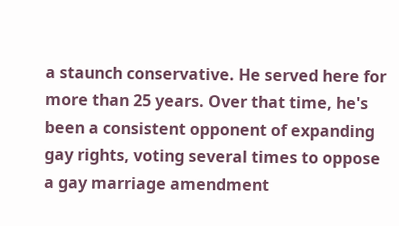a staunch conservative. He served here for more than 25 years. Over that time, he's been a consistent opponent of expanding gay rights, voting several times to oppose a gay marriage amendment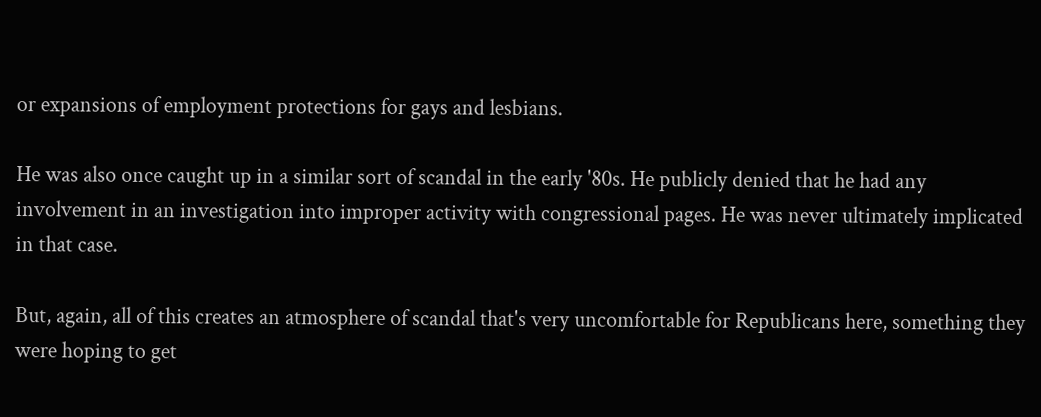or expansions of employment protections for gays and lesbians.

He was also once caught up in a similar sort of scandal in the early '80s. He publicly denied that he had any involvement in an investigation into improper activity with congressional pages. He was never ultimately implicated in that case.

But, again, all of this creates an atmosphere of scandal that's very uncomfortable for Republicans here, something they were hoping to get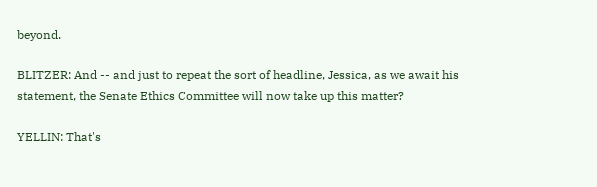beyond.

BLITZER: And -- and just to repeat the sort of headline, Jessica, as we await his statement, the Senate Ethics Committee will now take up this matter?

YELLIN: That's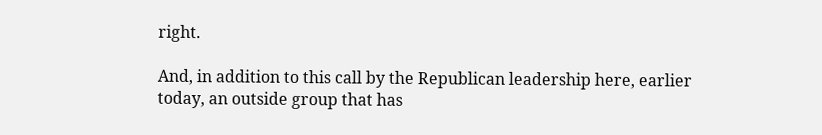right.

And, in addition to this call by the Republican leadership here, earlier today, an outside group that has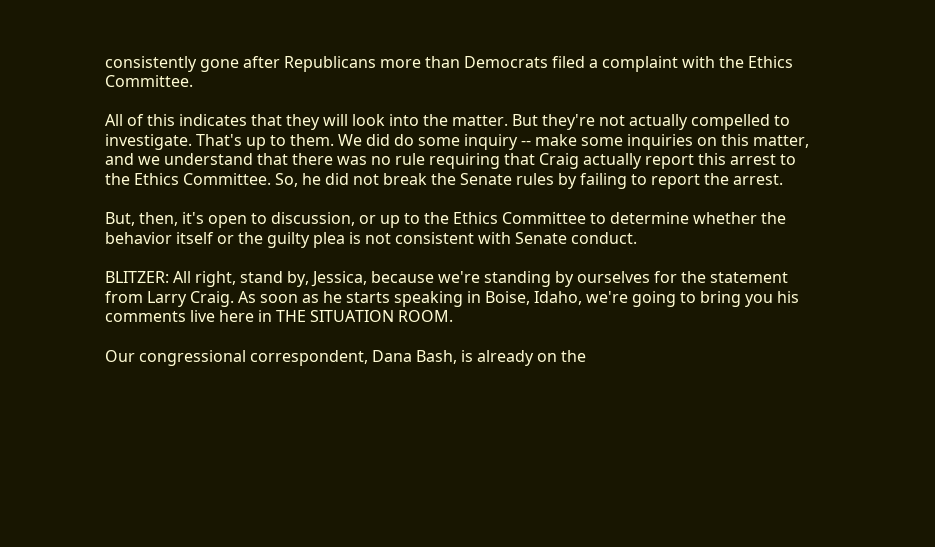consistently gone after Republicans more than Democrats filed a complaint with the Ethics Committee.

All of this indicates that they will look into the matter. But they're not actually compelled to investigate. That's up to them. We did do some inquiry -- make some inquiries on this matter, and we understand that there was no rule requiring that Craig actually report this arrest to the Ethics Committee. So, he did not break the Senate rules by failing to report the arrest.

But, then, it's open to discussion, or up to the Ethics Committee to determine whether the behavior itself or the guilty plea is not consistent with Senate conduct.

BLITZER: All right, stand by, Jessica, because we're standing by ourselves for the statement from Larry Craig. As soon as he starts speaking in Boise, Idaho, we're going to bring you his comments live here in THE SITUATION ROOM.

Our congressional correspondent, Dana Bash, is already on the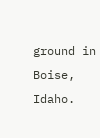ground in Boise, Idaho.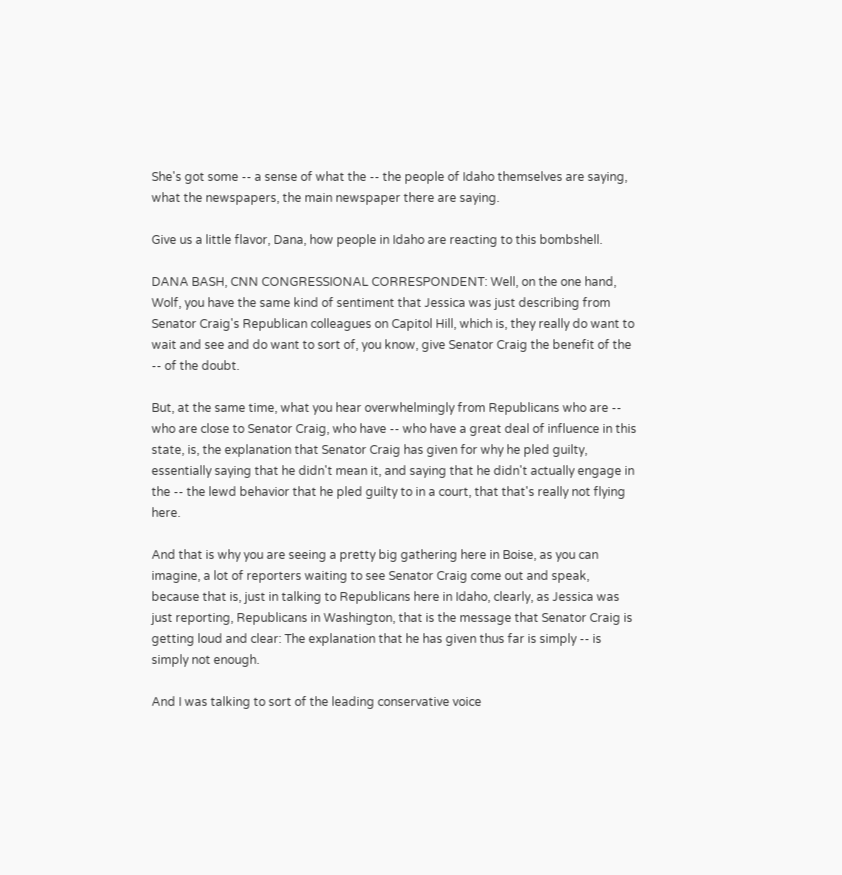She's got some -- a sense of what the -- the people of Idaho themselves are saying, what the newspapers, the main newspaper there are saying.

Give us a little flavor, Dana, how people in Idaho are reacting to this bombshell.

DANA BASH, CNN CONGRESSIONAL CORRESPONDENT: Well, on the one hand, Wolf, you have the same kind of sentiment that Jessica was just describing from Senator Craig's Republican colleagues on Capitol Hill, which is, they really do want to wait and see and do want to sort of, you know, give Senator Craig the benefit of the -- of the doubt.

But, at the same time, what you hear overwhelmingly from Republicans who are -- who are close to Senator Craig, who have -- who have a great deal of influence in this state, is, the explanation that Senator Craig has given for why he pled guilty, essentially saying that he didn't mean it, and saying that he didn't actually engage in the -- the lewd behavior that he pled guilty to in a court, that that's really not flying here.

And that is why you are seeing a pretty big gathering here in Boise, as you can imagine, a lot of reporters waiting to see Senator Craig come out and speak, because that is, just in talking to Republicans here in Idaho, clearly, as Jessica was just reporting, Republicans in Washington, that is the message that Senator Craig is getting loud and clear: The explanation that he has given thus far is simply -- is simply not enough.

And I was talking to sort of the leading conservative voice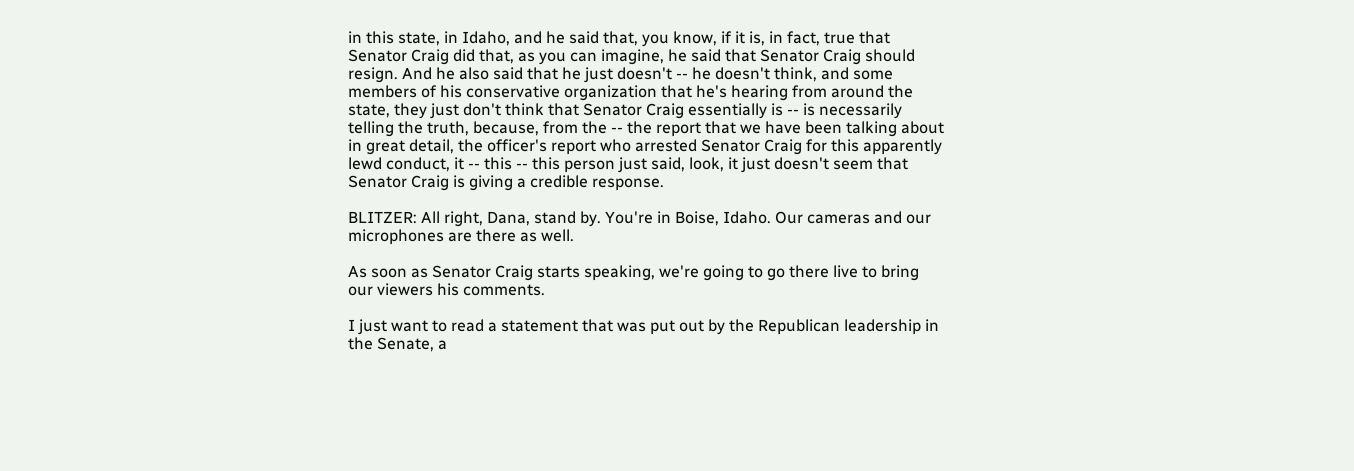in this state, in Idaho, and he said that, you know, if it is, in fact, true that Senator Craig did that, as you can imagine, he said that Senator Craig should resign. And he also said that he just doesn't -- he doesn't think, and some members of his conservative organization that he's hearing from around the state, they just don't think that Senator Craig essentially is -- is necessarily telling the truth, because, from the -- the report that we have been talking about in great detail, the officer's report who arrested Senator Craig for this apparently lewd conduct, it -- this -- this person just said, look, it just doesn't seem that Senator Craig is giving a credible response.

BLITZER: All right, Dana, stand by. You're in Boise, Idaho. Our cameras and our microphones are there as well.

As soon as Senator Craig starts speaking, we're going to go there live to bring our viewers his comments.

I just want to read a statement that was put out by the Republican leadership in the Senate, a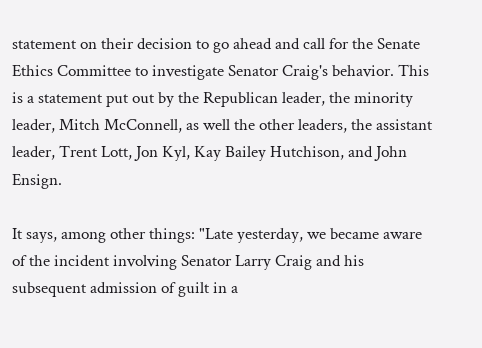statement on their decision to go ahead and call for the Senate Ethics Committee to investigate Senator Craig's behavior. This is a statement put out by the Republican leader, the minority leader, Mitch McConnell, as well the other leaders, the assistant leader, Trent Lott, Jon Kyl, Kay Bailey Hutchison, and John Ensign.

It says, among other things: "Late yesterday, we became aware of the incident involving Senator Larry Craig and his subsequent admission of guilt in a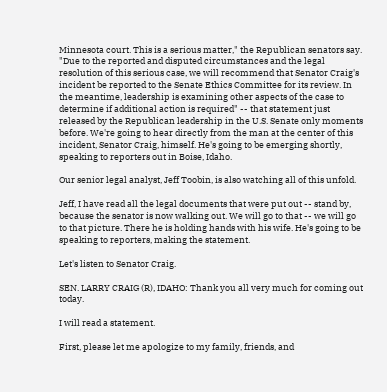Minnesota court. This is a serious matter," the Republican senators say. "Due to the reported and disputed circumstances and the legal resolution of this serious case, we will recommend that Senator Craig's incident be reported to the Senate Ethics Committee for its review. In the meantime, leadership is examining other aspects of the case to determine if additional action is required" -- that statement just released by the Republican leadership in the U.S. Senate only moments before. We're going to hear directly from the man at the center of this incident, Senator Craig, himself. He's going to be emerging shortly, speaking to reporters out in Boise, Idaho.

Our senior legal analyst, Jeff Toobin, is also watching all of this unfold.

Jeff, I have read all the legal documents that were put out -- stand by, because the senator is now walking out. We will go to that -- we will go to that picture. There he is holding hands with his wife. He's going to be speaking to reporters, making the statement.

Let's listen to Senator Craig.

SEN. LARRY CRAIG (R), IDAHO: Thank you all very much for coming out today.

I will read a statement.

First, please let me apologize to my family, friends, and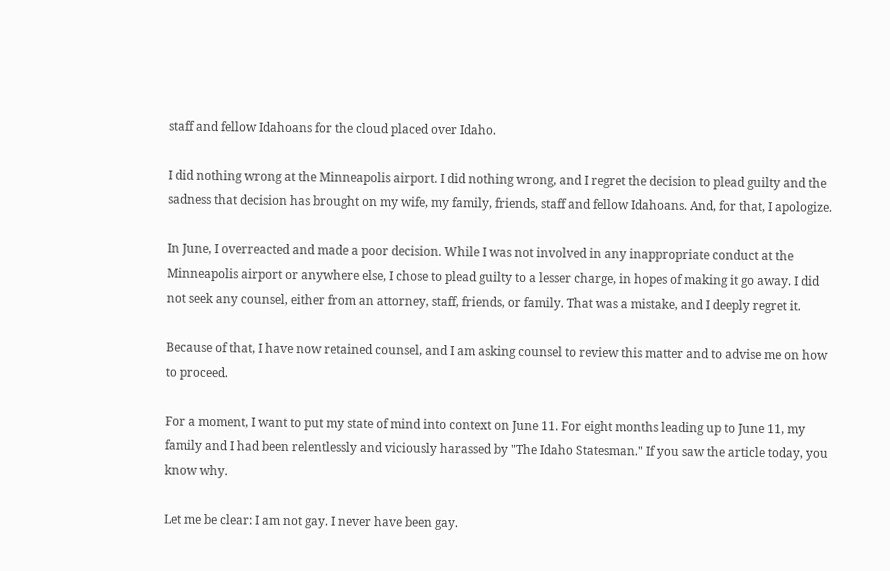staff and fellow Idahoans for the cloud placed over Idaho.

I did nothing wrong at the Minneapolis airport. I did nothing wrong, and I regret the decision to plead guilty and the sadness that decision has brought on my wife, my family, friends, staff and fellow Idahoans. And, for that, I apologize.

In June, I overreacted and made a poor decision. While I was not involved in any inappropriate conduct at the Minneapolis airport or anywhere else, I chose to plead guilty to a lesser charge, in hopes of making it go away. I did not seek any counsel, either from an attorney, staff, friends, or family. That was a mistake, and I deeply regret it.

Because of that, I have now retained counsel, and I am asking counsel to review this matter and to advise me on how to proceed.

For a moment, I want to put my state of mind into context on June 11. For eight months leading up to June 11, my family and I had been relentlessly and viciously harassed by "The Idaho Statesman." If you saw the article today, you know why.

Let me be clear: I am not gay. I never have been gay.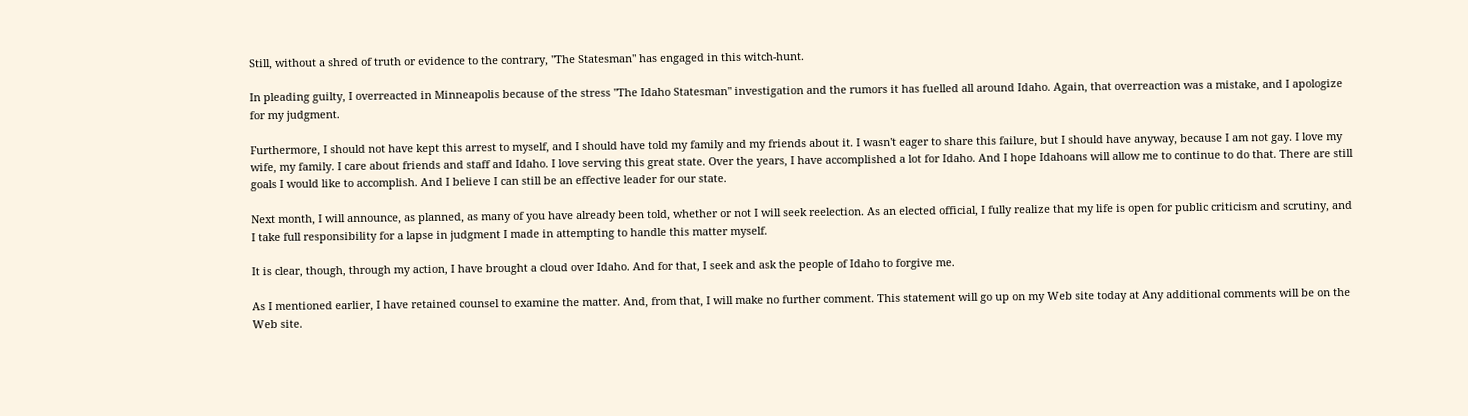Still, without a shred of truth or evidence to the contrary, "The Statesman" has engaged in this witch-hunt.

In pleading guilty, I overreacted in Minneapolis because of the stress "The Idaho Statesman" investigation and the rumors it has fuelled all around Idaho. Again, that overreaction was a mistake, and I apologize for my judgment.

Furthermore, I should not have kept this arrest to myself, and I should have told my family and my friends about it. I wasn't eager to share this failure, but I should have anyway, because I am not gay. I love my wife, my family. I care about friends and staff and Idaho. I love serving this great state. Over the years, I have accomplished a lot for Idaho. And I hope Idahoans will allow me to continue to do that. There are still goals I would like to accomplish. And I believe I can still be an effective leader for our state.

Next month, I will announce, as planned, as many of you have already been told, whether or not I will seek reelection. As an elected official, I fully realize that my life is open for public criticism and scrutiny, and I take full responsibility for a lapse in judgment I made in attempting to handle this matter myself.

It is clear, though, through my action, I have brought a cloud over Idaho. And for that, I seek and ask the people of Idaho to forgive me.

As I mentioned earlier, I have retained counsel to examine the matter. And, from that, I will make no further comment. This statement will go up on my Web site today at Any additional comments will be on the Web site.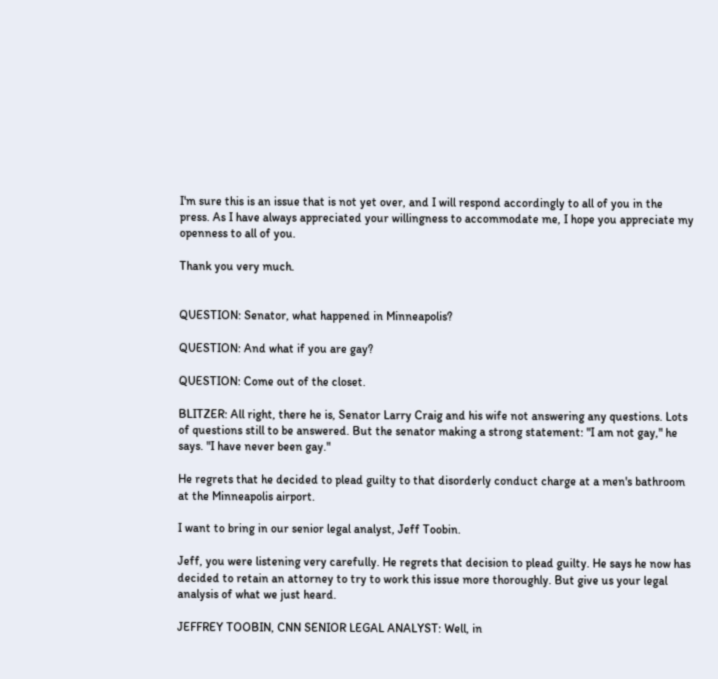I'm sure this is an issue that is not yet over, and I will respond accordingly to all of you in the press. As I have always appreciated your willingness to accommodate me, I hope you appreciate my openness to all of you.

Thank you very much.


QUESTION: Senator, what happened in Minneapolis?

QUESTION: And what if you are gay?

QUESTION: Come out of the closet.

BLITZER: All right, there he is, Senator Larry Craig and his wife not answering any questions. Lots of questions still to be answered. But the senator making a strong statement: "I am not gay," he says. "I have never been gay."

He regrets that he decided to plead guilty to that disorderly conduct charge at a men's bathroom at the Minneapolis airport.

I want to bring in our senior legal analyst, Jeff Toobin.

Jeff, you were listening very carefully. He regrets that decision to plead guilty. He says he now has decided to retain an attorney to try to work this issue more thoroughly. But give us your legal analysis of what we just heard.

JEFFREY TOOBIN, CNN SENIOR LEGAL ANALYST: Well, in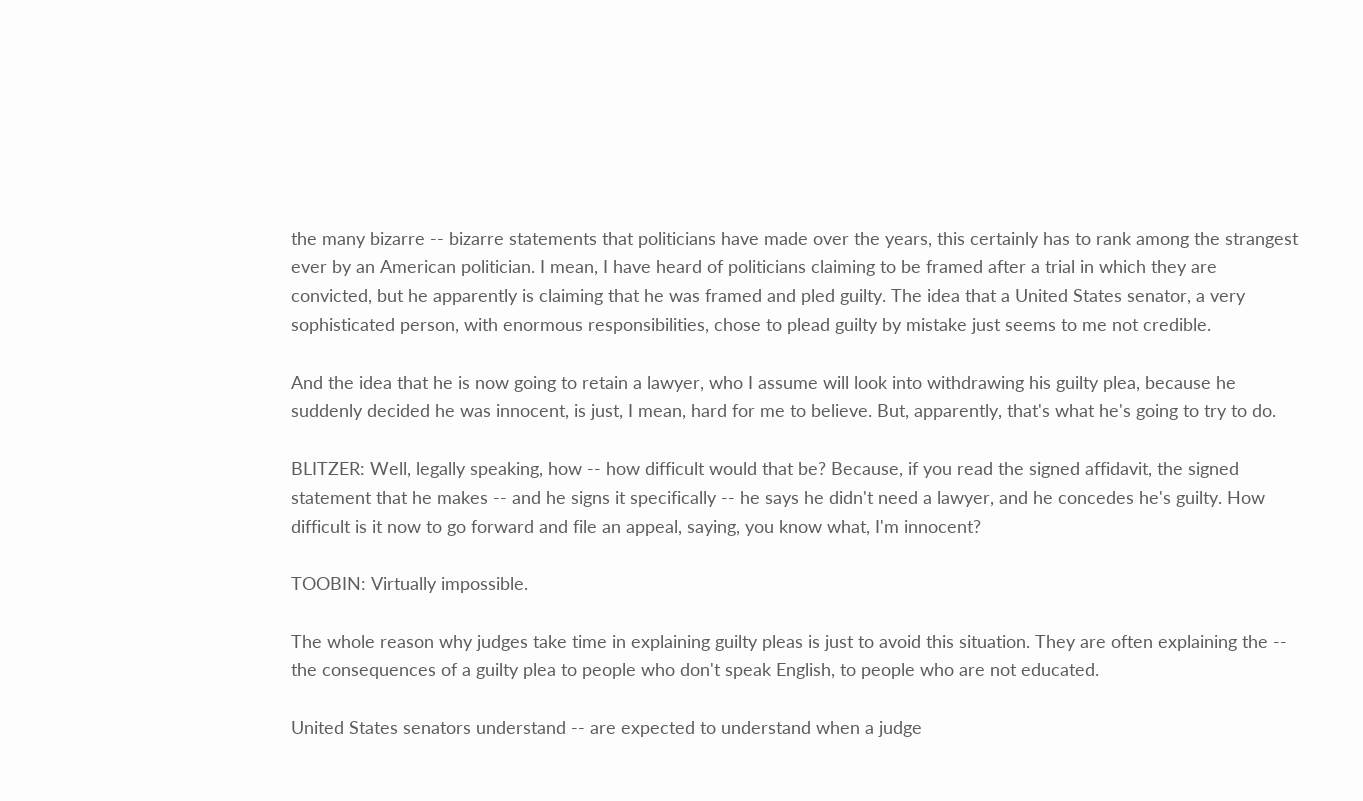the many bizarre -- bizarre statements that politicians have made over the years, this certainly has to rank among the strangest ever by an American politician. I mean, I have heard of politicians claiming to be framed after a trial in which they are convicted, but he apparently is claiming that he was framed and pled guilty. The idea that a United States senator, a very sophisticated person, with enormous responsibilities, chose to plead guilty by mistake just seems to me not credible.

And the idea that he is now going to retain a lawyer, who I assume will look into withdrawing his guilty plea, because he suddenly decided he was innocent, is just, I mean, hard for me to believe. But, apparently, that's what he's going to try to do.

BLITZER: Well, legally speaking, how -- how difficult would that be? Because, if you read the signed affidavit, the signed statement that he makes -- and he signs it specifically -- he says he didn't need a lawyer, and he concedes he's guilty. How difficult is it now to go forward and file an appeal, saying, you know what, I'm innocent?

TOOBIN: Virtually impossible.

The whole reason why judges take time in explaining guilty pleas is just to avoid this situation. They are often explaining the -- the consequences of a guilty plea to people who don't speak English, to people who are not educated.

United States senators understand -- are expected to understand when a judge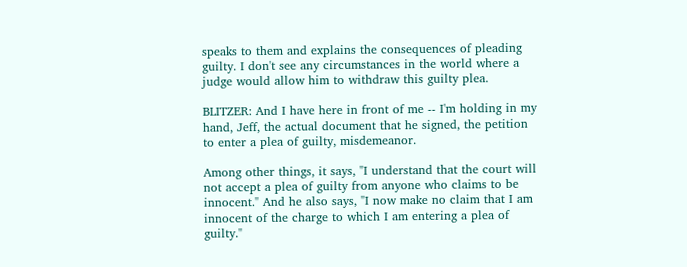speaks to them and explains the consequences of pleading guilty. I don't see any circumstances in the world where a judge would allow him to withdraw this guilty plea.

BLITZER: And I have here in front of me -- I'm holding in my hand, Jeff, the actual document that he signed, the petition to enter a plea of guilty, misdemeanor.

Among other things, it says, "I understand that the court will not accept a plea of guilty from anyone who claims to be innocent." And he also says, "I now make no claim that I am innocent of the charge to which I am entering a plea of guilty."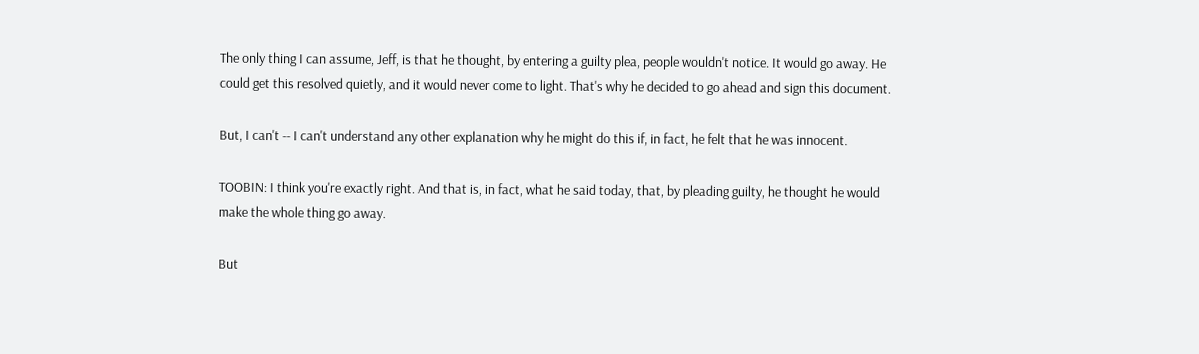The only thing I can assume, Jeff, is that he thought, by entering a guilty plea, people wouldn't notice. It would go away. He could get this resolved quietly, and it would never come to light. That's why he decided to go ahead and sign this document.

But, I can't -- I can't understand any other explanation why he might do this if, in fact, he felt that he was innocent.

TOOBIN: I think you're exactly right. And that is, in fact, what he said today, that, by pleading guilty, he thought he would make the whole thing go away.

But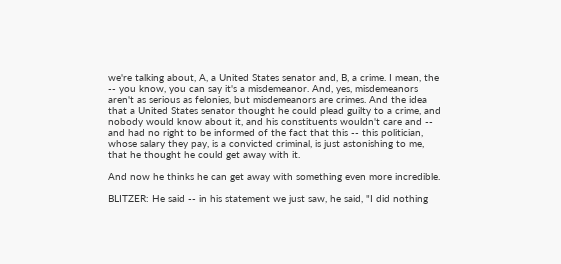we're talking about, A, a United States senator and, B, a crime. I mean, the -- you know, you can say it's a misdemeanor. And, yes, misdemeanors aren't as serious as felonies, but misdemeanors are crimes. And the idea that a United States senator thought he could plead guilty to a crime, and nobody would know about it, and his constituents wouldn't care and -- and had no right to be informed of the fact that this -- this politician, whose salary they pay, is a convicted criminal, is just astonishing to me, that he thought he could get away with it.

And now he thinks he can get away with something even more incredible.

BLITZER: He said -- in his statement we just saw, he said, "I did nothing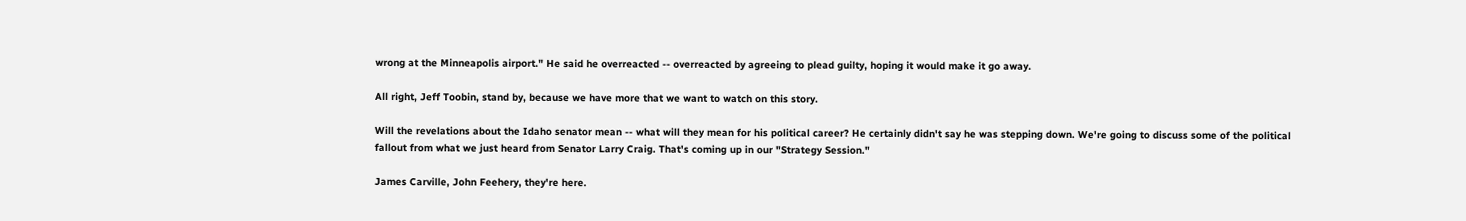wrong at the Minneapolis airport." He said he overreacted -- overreacted by agreeing to plead guilty, hoping it would make it go away.

All right, Jeff Toobin, stand by, because we have more that we want to watch on this story.

Will the revelations about the Idaho senator mean -- what will they mean for his political career? He certainly didn't say he was stepping down. We're going to discuss some of the political fallout from what we just heard from Senator Larry Craig. That's coming up in our "Strategy Session."

James Carville, John Feehery, they're here.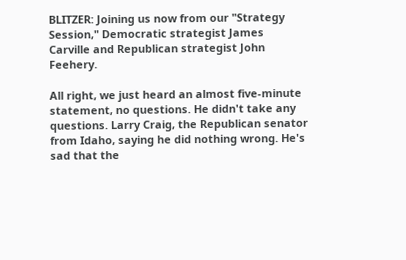BLITZER: Joining us now from our "Strategy Session," Democratic strategist James Carville and Republican strategist John Feehery.

All right, we just heard an almost five-minute statement, no questions. He didn't take any questions. Larry Craig, the Republican senator from Idaho, saying he did nothing wrong. He's sad that the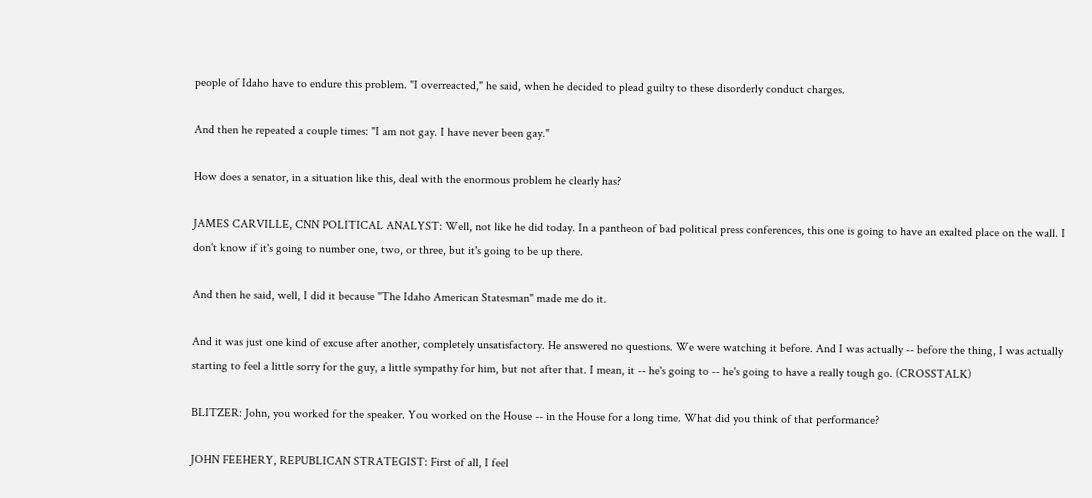people of Idaho have to endure this problem. "I overreacted," he said, when he decided to plead guilty to these disorderly conduct charges.

And then he repeated a couple times: "I am not gay. I have never been gay."

How does a senator, in a situation like this, deal with the enormous problem he clearly has?

JAMES CARVILLE, CNN POLITICAL ANALYST: Well, not like he did today. In a pantheon of bad political press conferences, this one is going to have an exalted place on the wall. I don't know if it's going to number one, two, or three, but it's going to be up there.

And then he said, well, I did it because "The Idaho American Statesman" made me do it.

And it was just one kind of excuse after another, completely unsatisfactory. He answered no questions. We were watching it before. And I was actually -- before the thing, I was actually starting to feel a little sorry for the guy, a little sympathy for him, but not after that. I mean, it -- he's going to -- he's going to have a really tough go. (CROSSTALK)

BLITZER: John, you worked for the speaker. You worked on the House -- in the House for a long time. What did you think of that performance?

JOHN FEEHERY, REPUBLICAN STRATEGIST: First of all, I feel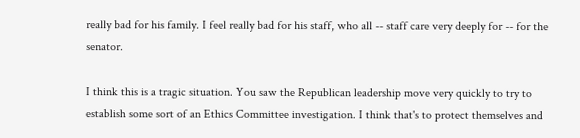really bad for his family. I feel really bad for his staff, who all -- staff care very deeply for -- for the senator.

I think this is a tragic situation. You saw the Republican leadership move very quickly to try to establish some sort of an Ethics Committee investigation. I think that's to protect themselves and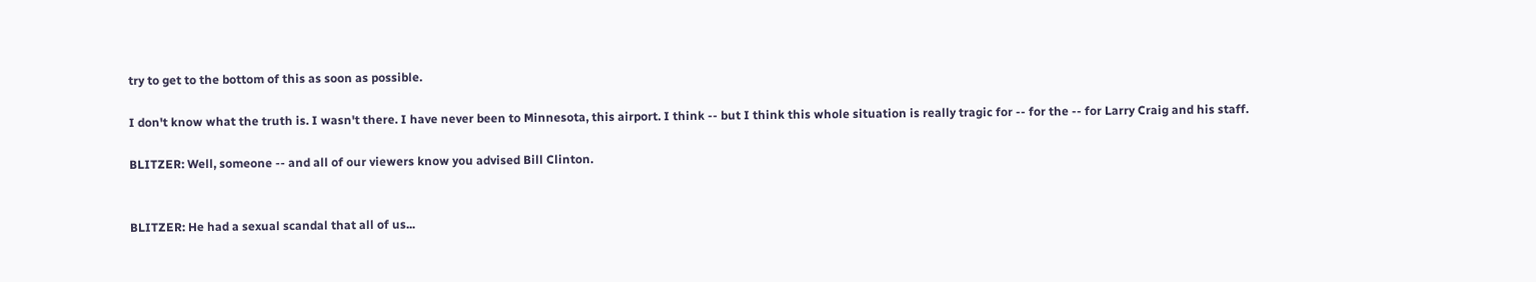try to get to the bottom of this as soon as possible.

I don't know what the truth is. I wasn't there. I have never been to Minnesota, this airport. I think -- but I think this whole situation is really tragic for -- for the -- for Larry Craig and his staff.

BLITZER: Well, someone -- and all of our viewers know you advised Bill Clinton.


BLITZER: He had a sexual scandal that all of us...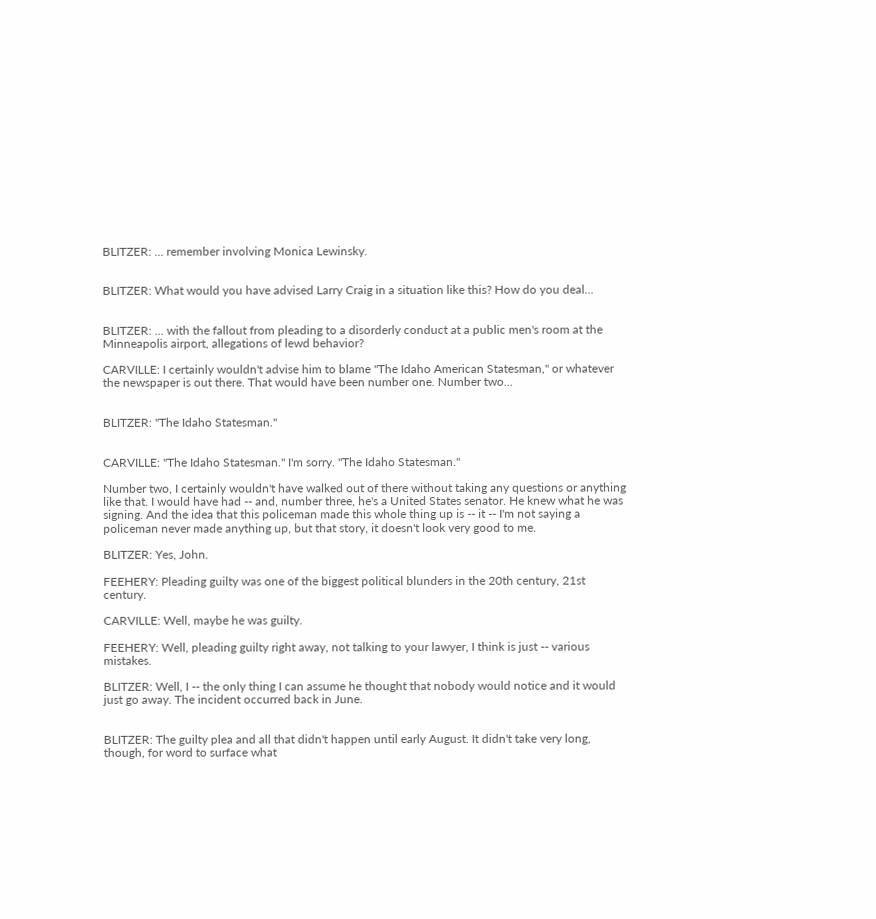BLITZER: ... remember involving Monica Lewinsky.


BLITZER: What would you have advised Larry Craig in a situation like this? How do you deal...


BLITZER: ... with the fallout from pleading to a disorderly conduct at a public men's room at the Minneapolis airport, allegations of lewd behavior?

CARVILLE: I certainly wouldn't advise him to blame "The Idaho American Statesman," or whatever the newspaper is out there. That would have been number one. Number two...


BLITZER: "The Idaho Statesman."


CARVILLE: "The Idaho Statesman." I'm sorry. "The Idaho Statesman."

Number two, I certainly wouldn't have walked out of there without taking any questions or anything like that. I would have had -- and, number three, he's a United States senator. He knew what he was signing. And the idea that this policeman made this whole thing up is -- it -- I'm not saying a policeman never made anything up, but that story, it doesn't look very good to me.

BLITZER: Yes, John.

FEEHERY: Pleading guilty was one of the biggest political blunders in the 20th century, 21st century.

CARVILLE: Well, maybe he was guilty.

FEEHERY: Well, pleading guilty right away, not talking to your lawyer, I think is just -- various mistakes.

BLITZER: Well, I -- the only thing I can assume he thought that nobody would notice and it would just go away. The incident occurred back in June.


BLITZER: The guilty plea and all that didn't happen until early August. It didn't take very long, though, for word to surface what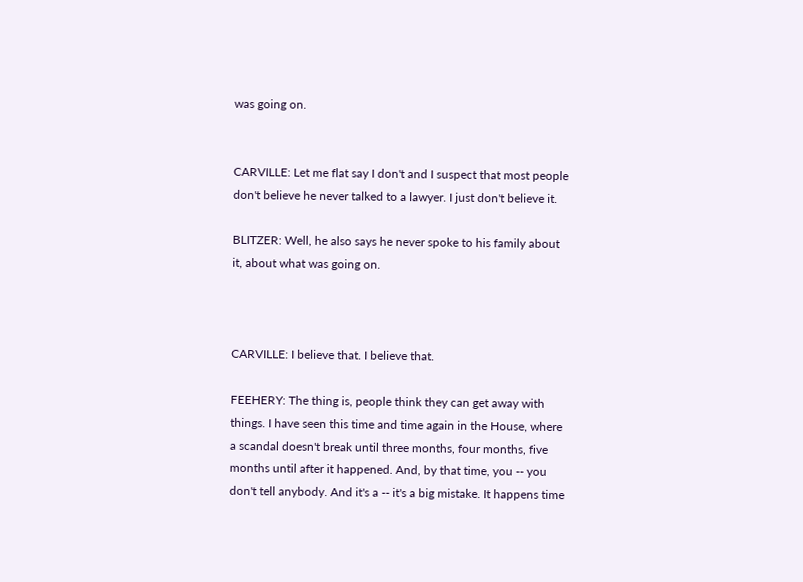was going on.


CARVILLE: Let me flat say I don't and I suspect that most people don't believe he never talked to a lawyer. I just don't believe it.

BLITZER: Well, he also says he never spoke to his family about it, about what was going on.



CARVILLE: I believe that. I believe that.

FEEHERY: The thing is, people think they can get away with things. I have seen this time and time again in the House, where a scandal doesn't break until three months, four months, five months until after it happened. And, by that time, you -- you don't tell anybody. And it's a -- it's a big mistake. It happens time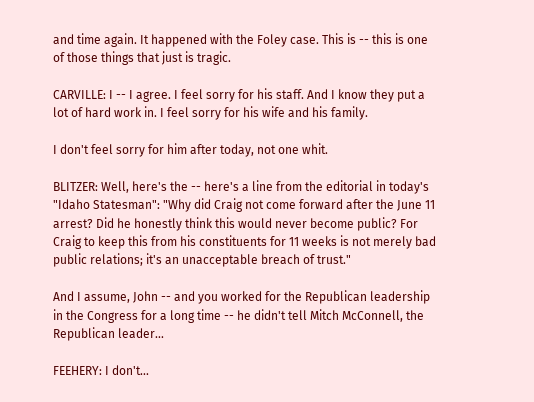and time again. It happened with the Foley case. This is -- this is one of those things that just is tragic.

CARVILLE: I -- I agree. I feel sorry for his staff. And I know they put a lot of hard work in. I feel sorry for his wife and his family.

I don't feel sorry for him after today, not one whit.

BLITZER: Well, here's the -- here's a line from the editorial in today's "Idaho Statesman": "Why did Craig not come forward after the June 11 arrest? Did he honestly think this would never become public? For Craig to keep this from his constituents for 11 weeks is not merely bad public relations; it's an unacceptable breach of trust."

And I assume, John -- and you worked for the Republican leadership in the Congress for a long time -- he didn't tell Mitch McConnell, the Republican leader...

FEEHERY: I don't...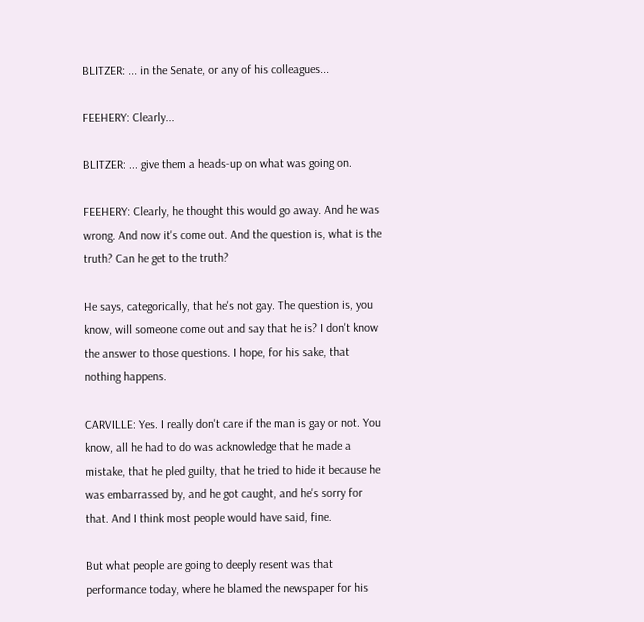BLITZER: ... in the Senate, or any of his colleagues...

FEEHERY: Clearly...

BLITZER: ... give them a heads-up on what was going on.

FEEHERY: Clearly, he thought this would go away. And he was wrong. And now it's come out. And the question is, what is the truth? Can he get to the truth?

He says, categorically, that he's not gay. The question is, you know, will someone come out and say that he is? I don't know the answer to those questions. I hope, for his sake, that nothing happens.

CARVILLE: Yes. I really don't care if the man is gay or not. You know, all he had to do was acknowledge that he made a mistake, that he pled guilty, that he tried to hide it because he was embarrassed by, and he got caught, and he's sorry for that. And I think most people would have said, fine.

But what people are going to deeply resent was that performance today, where he blamed the newspaper for his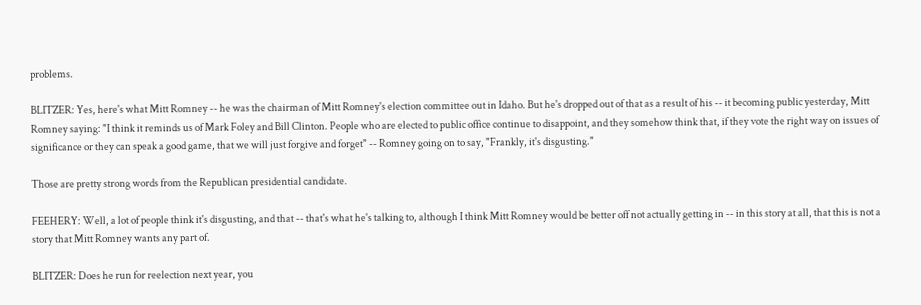problems.

BLITZER: Yes, here's what Mitt Romney -- he was the chairman of Mitt Romney's election committee out in Idaho. But he's dropped out of that as a result of his -- it becoming public yesterday, Mitt Romney saying: "I think it reminds us of Mark Foley and Bill Clinton. People who are elected to public office continue to disappoint, and they somehow think that, if they vote the right way on issues of significance or they can speak a good game, that we will just forgive and forget" -- Romney going on to say, "Frankly, it's disgusting."

Those are pretty strong words from the Republican presidential candidate.

FEEHERY: Well, a lot of people think it's disgusting, and that -- that's what he's talking to, although I think Mitt Romney would be better off not actually getting in -- in this story at all, that this is not a story that Mitt Romney wants any part of.

BLITZER: Does he run for reelection next year, you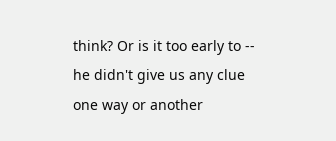think? Or is it too early to -- he didn't give us any clue one way or another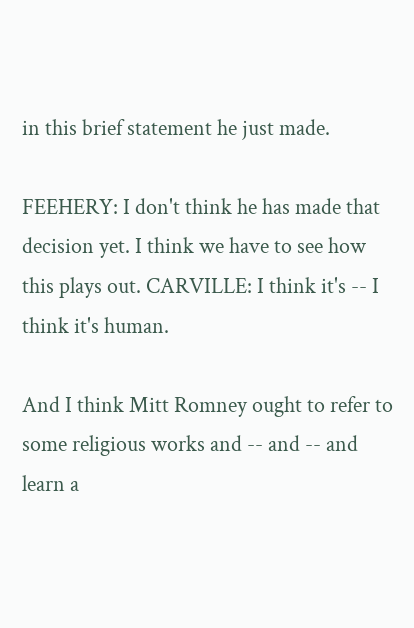in this brief statement he just made.

FEEHERY: I don't think he has made that decision yet. I think we have to see how this plays out. CARVILLE: I think it's -- I think it's human.

And I think Mitt Romney ought to refer to some religious works and -- and -- and learn a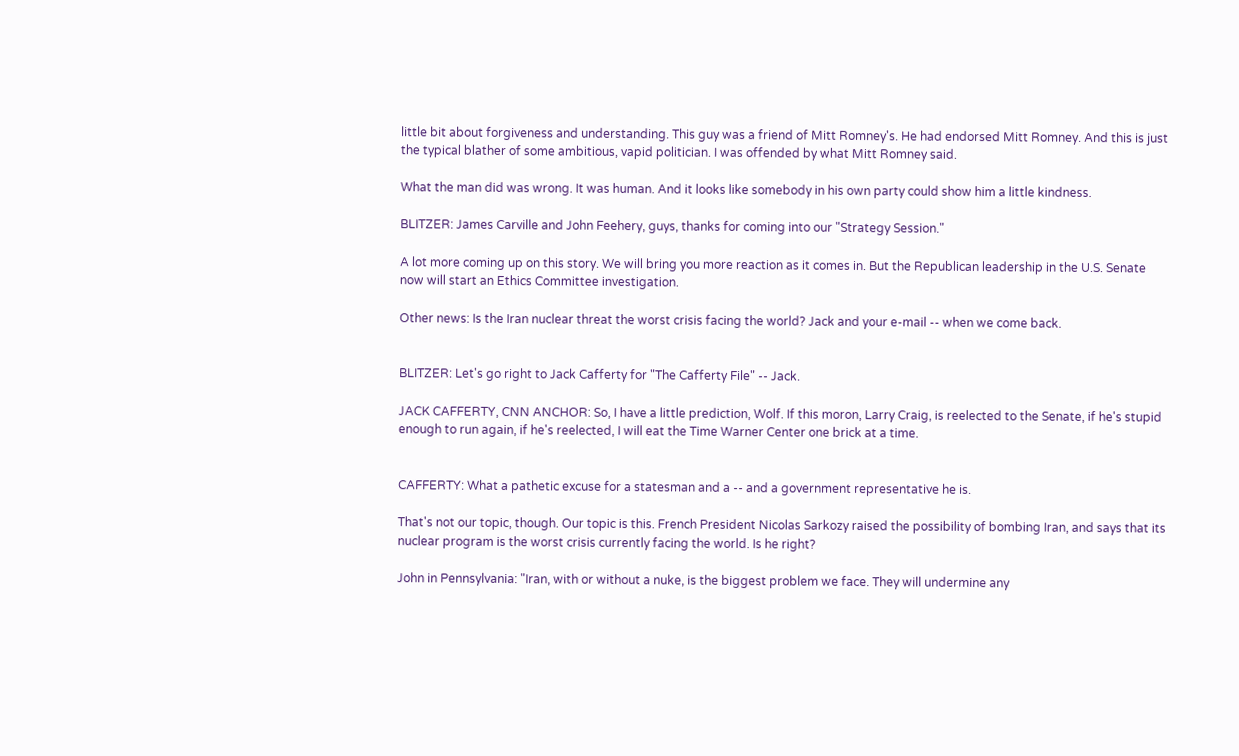little bit about forgiveness and understanding. This guy was a friend of Mitt Romney's. He had endorsed Mitt Romney. And this is just the typical blather of some ambitious, vapid politician. I was offended by what Mitt Romney said.

What the man did was wrong. It was human. And it looks like somebody in his own party could show him a little kindness.

BLITZER: James Carville and John Feehery, guys, thanks for coming into our "Strategy Session."

A lot more coming up on this story. We will bring you more reaction as it comes in. But the Republican leadership in the U.S. Senate now will start an Ethics Committee investigation.

Other news: Is the Iran nuclear threat the worst crisis facing the world? Jack and your e-mail -- when we come back.


BLITZER: Let's go right to Jack Cafferty for "The Cafferty File" -- Jack.

JACK CAFFERTY, CNN ANCHOR: So, I have a little prediction, Wolf. If this moron, Larry Craig, is reelected to the Senate, if he's stupid enough to run again, if he's reelected, I will eat the Time Warner Center one brick at a time.


CAFFERTY: What a pathetic excuse for a statesman and a -- and a government representative he is.

That's not our topic, though. Our topic is this. French President Nicolas Sarkozy raised the possibility of bombing Iran, and says that its nuclear program is the worst crisis currently facing the world. Is he right?

John in Pennsylvania: "Iran, with or without a nuke, is the biggest problem we face. They will undermine any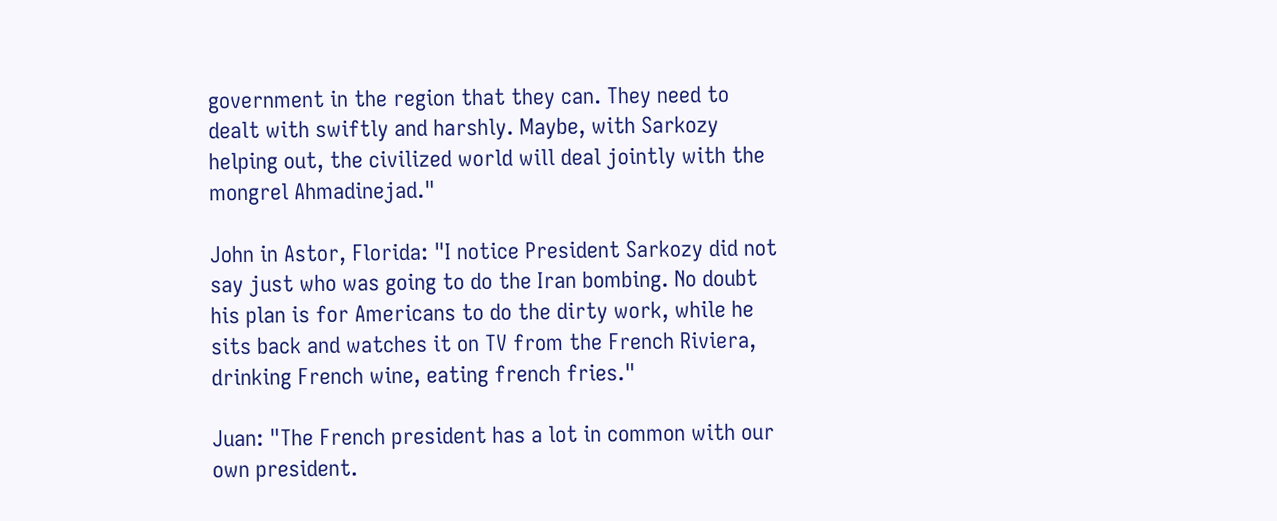government in the region that they can. They need to dealt with swiftly and harshly. Maybe, with Sarkozy helping out, the civilized world will deal jointly with the mongrel Ahmadinejad."

John in Astor, Florida: "I notice President Sarkozy did not say just who was going to do the Iran bombing. No doubt his plan is for Americans to do the dirty work, while he sits back and watches it on TV from the French Riviera, drinking French wine, eating french fries."

Juan: "The French president has a lot in common with our own president.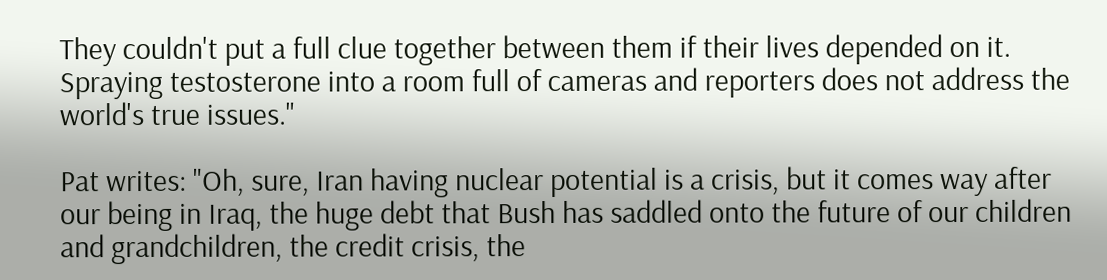They couldn't put a full clue together between them if their lives depended on it. Spraying testosterone into a room full of cameras and reporters does not address the world's true issues."

Pat writes: "Oh, sure, Iran having nuclear potential is a crisis, but it comes way after our being in Iraq, the huge debt that Bush has saddled onto the future of our children and grandchildren, the credit crisis, the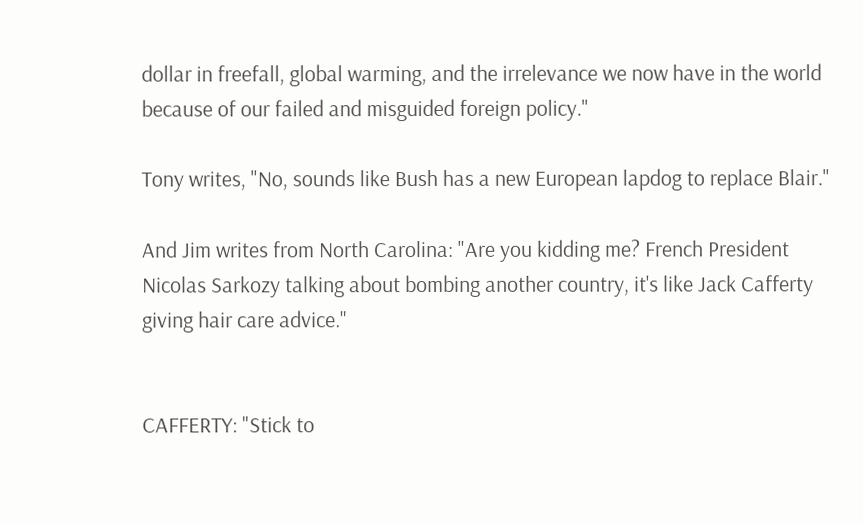dollar in freefall, global warming, and the irrelevance we now have in the world because of our failed and misguided foreign policy."

Tony writes, "No, sounds like Bush has a new European lapdog to replace Blair."

And Jim writes from North Carolina: "Are you kidding me? French President Nicolas Sarkozy talking about bombing another country, it's like Jack Cafferty giving hair care advice."


CAFFERTY: "Stick to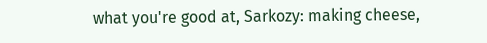what you're good at, Sarkozy: making cheese,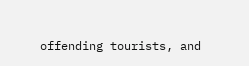offending tourists, and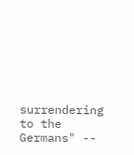surrendering to the Germans" --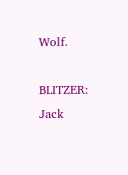Wolf.

BLITZER: Jack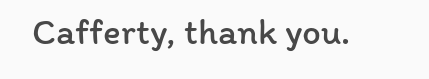Cafferty, thank you.